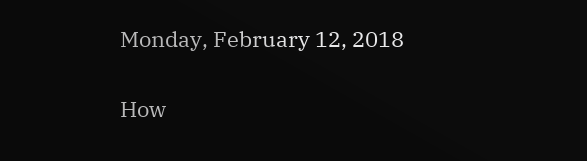Monday, February 12, 2018

How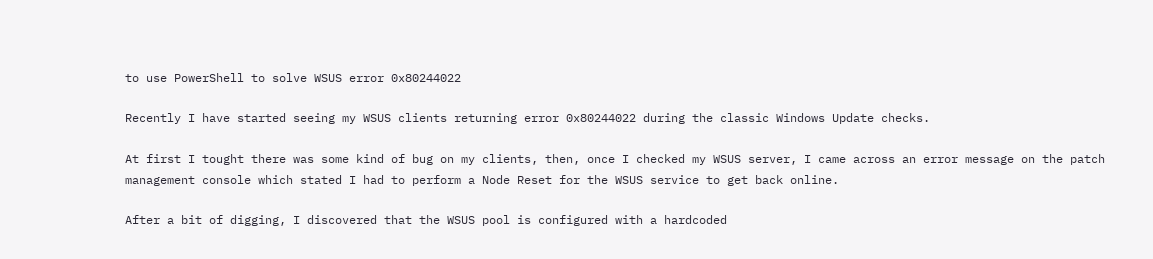to use PowerShell to solve WSUS error 0x80244022

Recently I have started seeing my WSUS clients returning error 0x80244022 during the classic Windows Update checks.

At first I tought there was some kind of bug on my clients, then, once I checked my WSUS server, I came across an error message on the patch management console which stated I had to perform a Node Reset for the WSUS service to get back online.

After a bit of digging, I discovered that the WSUS pool is configured with a hardcoded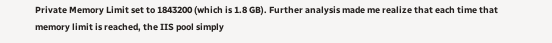Private Memory Limit set to 1843200 (which is 1.8 GB). Further analysis made me realize that each time that memory limit is reached, the IIS pool simply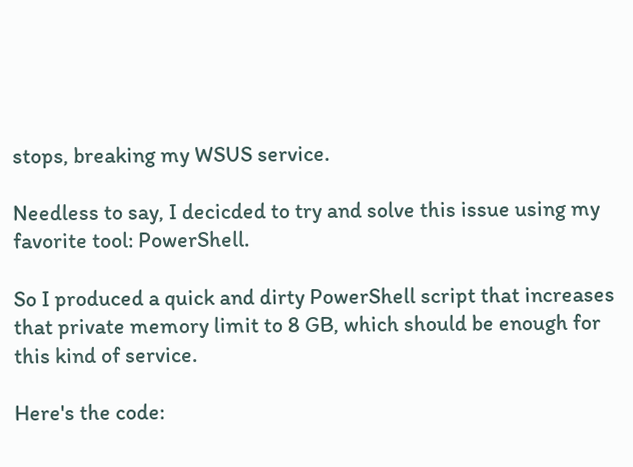stops, breaking my WSUS service.

Needless to say, I decicded to try and solve this issue using my favorite tool: PowerShell.

So I produced a quick and dirty PowerShell script that increases that private memory limit to 8 GB, which should be enough for this kind of service.

Here's the code: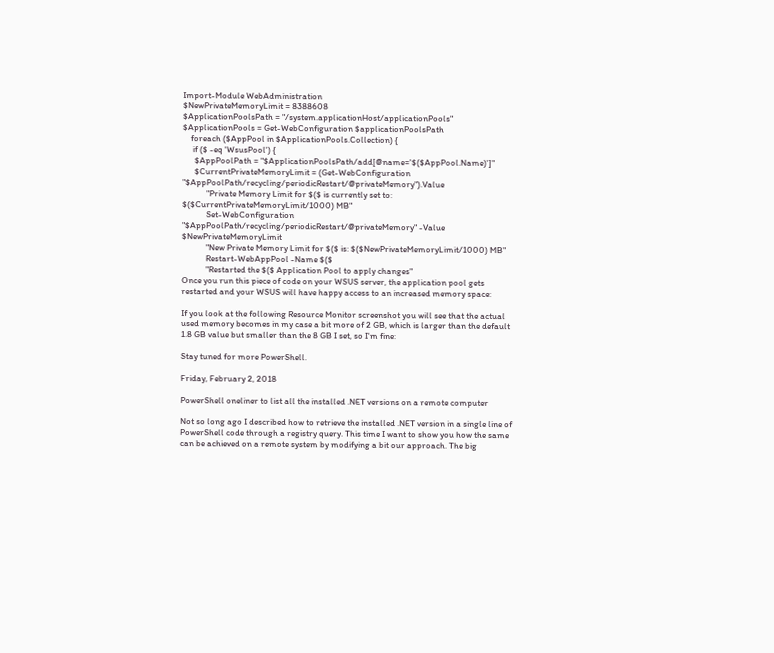Import-Module WebAdministration
$NewPrivateMemoryLimit = 8388608
$ApplicationPoolsPath = "/system.applicationHost/applicationPools"
$ApplicationPools = Get-WebConfiguration $applicationPoolsPath
    foreach ($AppPool in $ApplicationPools.Collection) {
     if ($ -eq 'WsusPool') {
      $AppPoolPath = "$ApplicationPoolsPath/add[@name='$($AppPool.Name)']"
      $CurrentPrivateMemoryLimit = (Get-WebConfiguration "$AppPoolPath/recycling/periodicRestart/@privateMemory").Value
            "Private Memory Limit for $($ is currently set to: $($CurrentPrivateMemoryLimit/1000) MB"
            Set-WebConfiguration "$AppPoolPath/recycling/periodicRestart/@privateMemory" -Value $NewPrivateMemoryLimit
            "New Private Memory Limit for $($ is: $($NewPrivateMemoryLimit/1000) MB"
            Restart-WebAppPool -Name $($
            "Restarted the $($ Application Pool to apply changes"
Once you run this piece of code on your WSUS server, the application pool gets restarted and your WSUS will have happy access to an increased memory space:

If you look at the following Resource Monitor screenshot you will see that the actual used memory becomes in my case a bit more of 2 GB, which is larger than the default 1.8 GB value but smaller than the 8 GB I set, so I'm fine:

Stay tuned for more PowerShell.

Friday, February 2, 2018

PowerShell oneliner to list all the installed .NET versions on a remote computer

Not so long ago I described how to retrieve the installed .NET version in a single line of PowerShell code through a registry query. This time I want to show you how the same can be achieved on a remote system by modifying a bit our approach. The big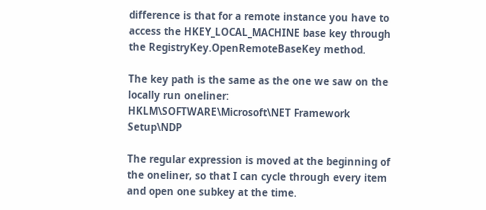difference is that for a remote instance you have to access the HKEY_LOCAL_MACHINE base key through the RegistryKey.OpenRemoteBaseKey method.

The key path is the same as the one we saw on the locally run oneliner:
HKLM\SOFTWARE\Microsoft\NET Framework Setup\NDP

The regular expression is moved at the beginning of the oneliner, so that I can cycle through every item and open one subkey at the time.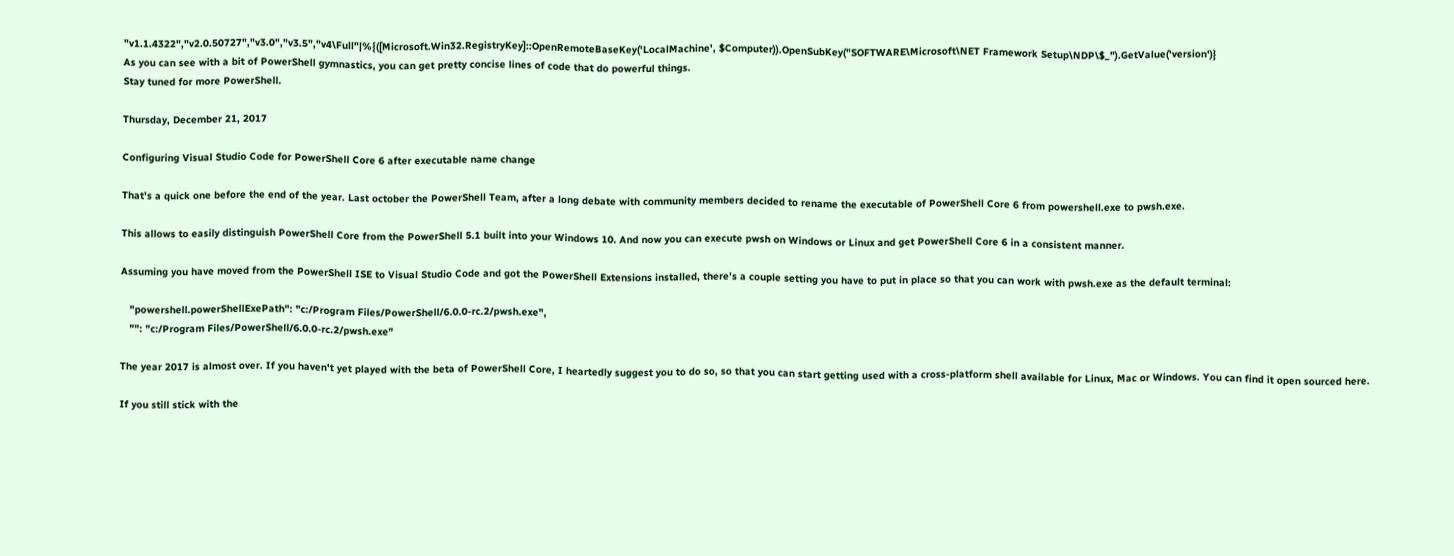"v1.1.4322","v2.0.50727","v3.0","v3.5","v4\Full"|%{([Microsoft.Win32.RegistryKey]::OpenRemoteBaseKey('LocalMachine', $Computer)).OpenSubKey("SOFTWARE\Microsoft\NET Framework Setup\NDP\$_").GetValue('version')}
As you can see with a bit of PowerShell gymnastics, you can get pretty concise lines of code that do powerful things.
Stay tuned for more PowerShell.

Thursday, December 21, 2017

Configuring Visual Studio Code for PowerShell Core 6 after executable name change

That's a quick one before the end of the year. Last october the PowerShell Team, after a long debate with community members decided to rename the executable of PowerShell Core 6 from powershell.exe to pwsh.exe.

This allows to easily distinguish PowerShell Core from the PowerShell 5.1 built into your Windows 10. And now you can execute pwsh on Windows or Linux and get PowerShell Core 6 in a consistent manner.

Assuming you have moved from the PowerShell ISE to Visual Studio Code and got the PowerShell Extensions installed, there's a couple setting you have to put in place so that you can work with pwsh.exe as the default terminal:

   "powershell.powerShellExePath": "c:/Program Files/PowerShell/6.0.0-rc.2/pwsh.exe",
   "": "c:/Program Files/PowerShell/6.0.0-rc.2/pwsh.exe"

The year 2017 is almost over. If you haven't yet played with the beta of PowerShell Core, I heartedly suggest you to do so, so that you can start getting used with a cross-platform shell available for Linux, Mac or Windows. You can find it open sourced here.

If you still stick with the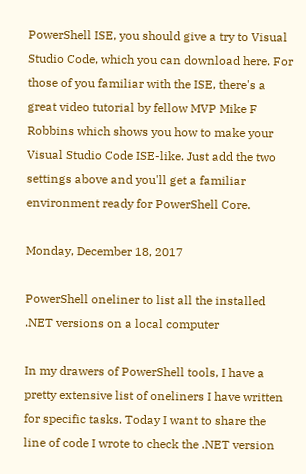PowerShell ISE, you should give a try to Visual Studio Code, which you can download here. For those of you familiar with the ISE, there's a great video tutorial by fellow MVP Mike F Robbins which shows you how to make your Visual Studio Code ISE-like. Just add the two settings above and you'll get a familiar environment ready for PowerShell Core.

Monday, December 18, 2017

PowerShell oneliner to list all the installed .NET versions on a local computer

In my drawers of PowerShell tools, I have a pretty extensive list of oneliners I have written for specific tasks. Today I want to share the line of code I wrote to check the .NET version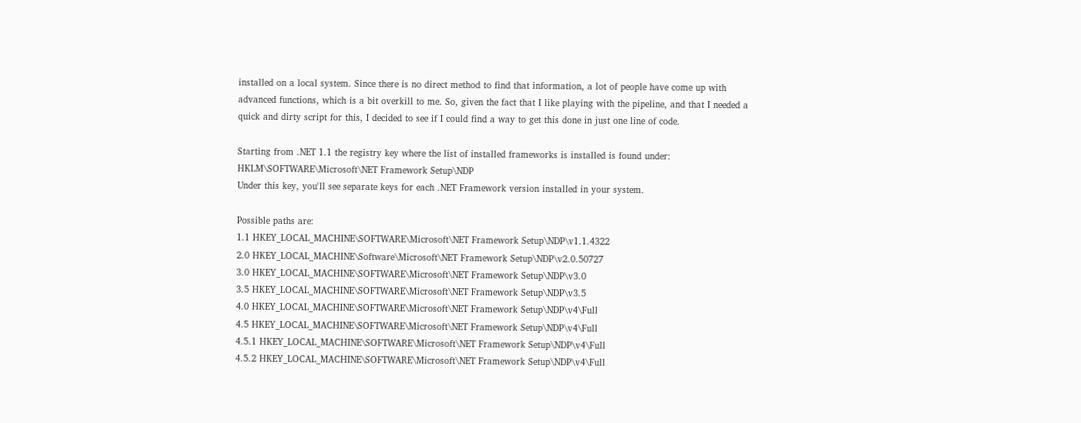installed on a local system. Since there is no direct method to find that information, a lot of people have come up with advanced functions, which is a bit overkill to me. So, given the fact that I like playing with the pipeline, and that I needed a quick and dirty script for this, I decided to see if I could find a way to get this done in just one line of code.

Starting from .NET 1.1 the registry key where the list of installed frameworks is installed is found under:
HKLM\SOFTWARE\Microsoft\NET Framework Setup\NDP
Under this key, you'll see separate keys for each .NET Framework version installed in your system.

Possible paths are:
1.1 HKEY_LOCAL_MACHINE\SOFTWARE\Microsoft\NET Framework Setup\NDP\v1.1.4322
2.0 HKEY_LOCAL_MACHINE\Software\Microsoft\NET Framework Setup\NDP\v2.0.50727
3.0 HKEY_LOCAL_MACHINE\SOFTWARE\Microsoft\NET Framework Setup\NDP\v3.0
3.5 HKEY_LOCAL_MACHINE\SOFTWARE\Microsoft\NET Framework Setup\NDP\v3.5
4.0 HKEY_LOCAL_MACHINE\SOFTWARE\Microsoft\NET Framework Setup\NDP\v4\Full
4.5 HKEY_LOCAL_MACHINE\SOFTWARE\Microsoft\NET Framework Setup\NDP\v4\Full
4.5.1 HKEY_LOCAL_MACHINE\SOFTWARE\Microsoft\NET Framework Setup\NDP\v4\Full
4.5.2 HKEY_LOCAL_MACHINE\SOFTWARE\Microsoft\NET Framework Setup\NDP\v4\Full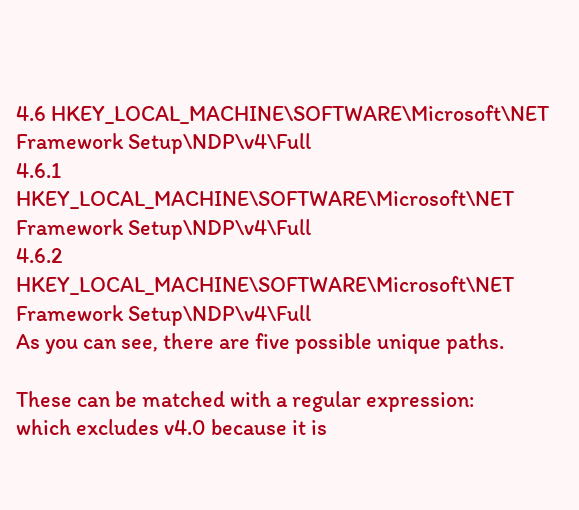4.6 HKEY_LOCAL_MACHINE\SOFTWARE\Microsoft\NET Framework Setup\NDP\v4\Full
4.6.1 HKEY_LOCAL_MACHINE\SOFTWARE\Microsoft\NET Framework Setup\NDP\v4\Full
4.6.2 HKEY_LOCAL_MACHINE\SOFTWARE\Microsoft\NET Framework Setup\NDP\v4\Full
As you can see, there are five possible unique paths.

These can be matched with a regular expression:
which excludes v4.0 because it is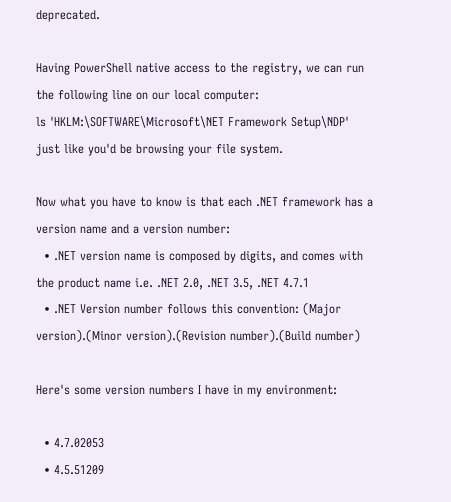deprecated.

Having PowerShell native access to the registry, we can run the following line on our local computer:
ls 'HKLM:\SOFTWARE\Microsoft\NET Framework Setup\NDP'
just like you'd be browsing your file system.

Now what you have to know is that each .NET framework has a version name and a version number:
  • .NET version name is composed by digits, and comes with the product name i.e. .NET 2.0, .NET 3.5, .NET 4.7.1
  • .NET Version number follows this convention: (Major version).(Minor version).(Revision number).(Build number)

Here's some version numbers I have in my environment:

  • 4.7.02053
  • 4.5.51209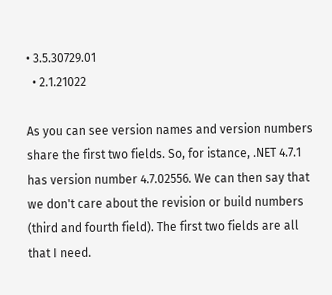• 3.5.30729.01
  • 2.1.21022

As you can see version names and version numbers share the first two fields. So, for istance, .NET 4.7.1 has version number 4.7.02556. We can then say that we don't care about the revision or build numbers (third and fourth field). The first two fields are all that I need.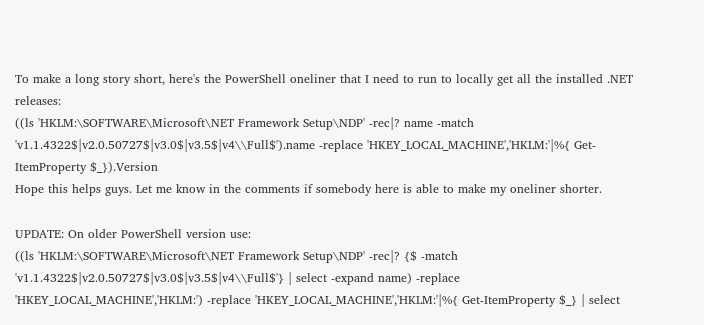To make a long story short, here's the PowerShell oneliner that I need to run to locally get all the installed .NET releases:
((ls 'HKLM:\SOFTWARE\Microsoft\NET Framework Setup\NDP' -rec|? name -match 'v1.1.4322$|v2.0.50727$|v3.0$|v3.5$|v4\\Full$').name -replace 'HKEY_LOCAL_MACHINE','HKLM:'|%{ Get-ItemProperty $_}).Version
Hope this helps guys. Let me know in the comments if somebody here is able to make my oneliner shorter.

UPDATE: On older PowerShell version use:
((ls 'HKLM:\SOFTWARE\Microsoft\NET Framework Setup\NDP' -rec|? {$ -match 'v1.1.4322$|v2.0.50727$|v3.0$|v3.5$|v4\\Full$'} | select -expand name) -replace 'HKEY_LOCAL_MACHINE','HKLM:') -replace 'HKEY_LOCAL_MACHINE','HKLM:'|%{ Get-ItemProperty $_} | select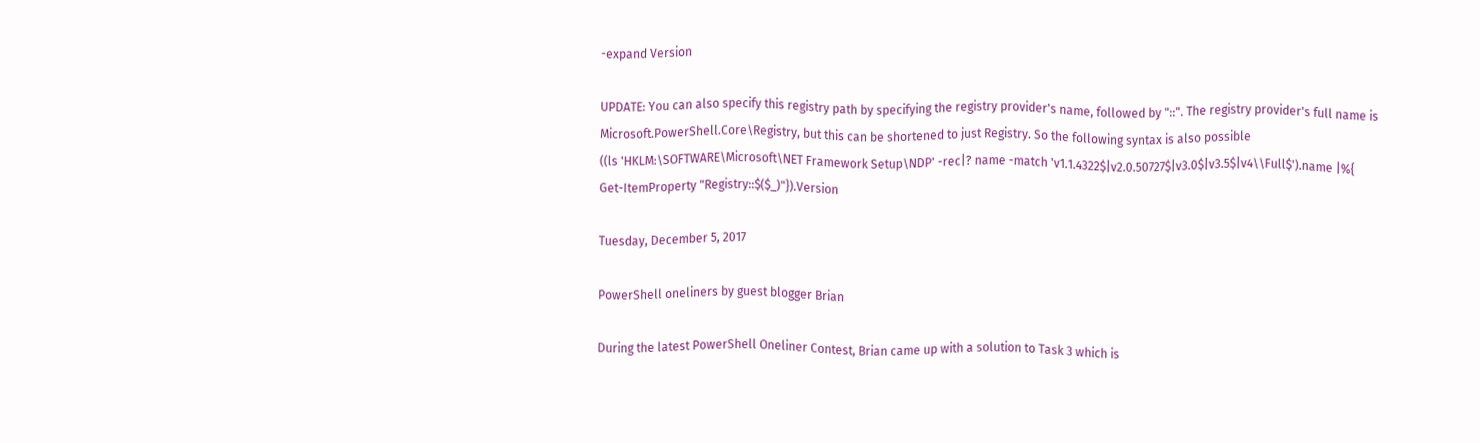-expand Version

UPDATE: You can also specify this registry path by specifying the registry provider's name, followed by "::". The registry provider's full name is Microsoft.PowerShell.Core\Registry, but this can be shortened to just Registry. So the following syntax is also possible
((ls 'HKLM:\SOFTWARE\Microsoft\NET Framework Setup\NDP' -rec|? name -match 'v1.1.4322$|v2.0.50727$|v3.0$|v3.5$|v4\\Full$').name |%{ Get-ItemProperty "Registry::$($_)"}).Version

Tuesday, December 5, 2017

PowerShell oneliners by guest blogger Brian

During the latest PowerShell Oneliner Contest, Brian came up with a solution to Task 3 which is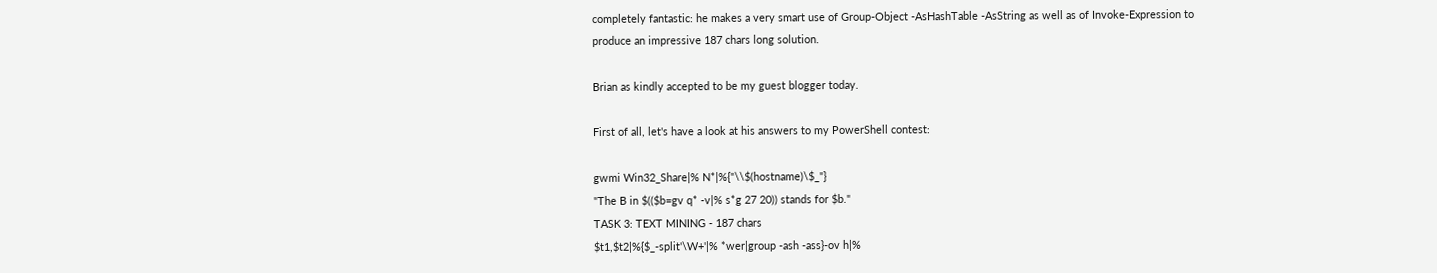completely fantastic: he makes a very smart use of Group-Object -AsHashTable -AsString as well as of Invoke-Expression to produce an impressive 187 chars long solution.

Brian as kindly accepted to be my guest blogger today.

First of all, let's have a look at his answers to my PowerShell contest:

gwmi Win32_Share|% N*|%{"\\$(hostname)\$_"}
"The B in $(($b=gv q* -v|% s*g 27 20)) stands for $b."
TASK 3: TEXT MINING - 187 chars
$t1,$t2|%{$_-split'\W+'|% *wer|group -ash -ass}-ov h|%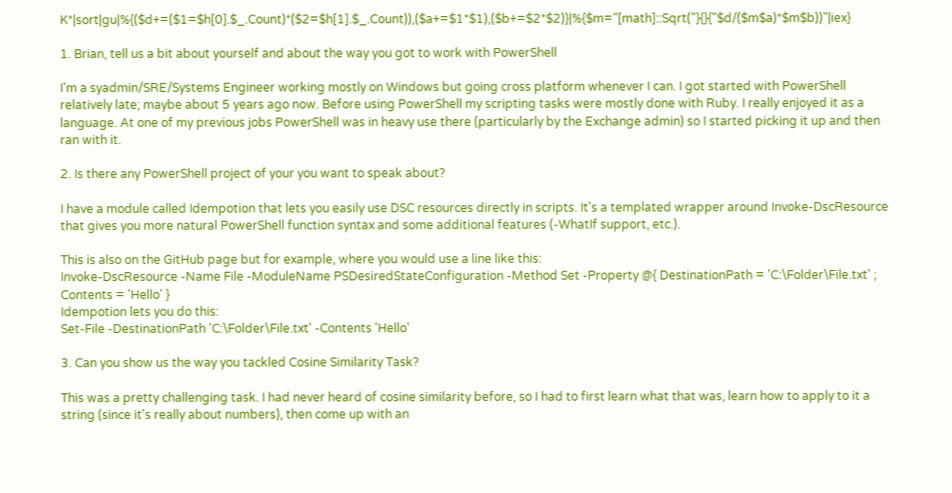K*|sort|gu|%{($d+=($1=$h[0].$_.Count)*($2=$h[1].$_.Count)),($a+=$1*$1),($b+=$2*$2)}|%{$m="[math]::Sqrt("}{}{"$d/($m$a)*$m$b))"|iex}

1. Brian, tell us a bit about yourself and about the way you got to work with PowerShell

I'm a syadmin/SRE/Systems Engineer working mostly on Windows but going cross platform whenever I can. I got started with PowerShell relatively late; maybe about 5 years ago now. Before using PowerShell my scripting tasks were mostly done with Ruby. I really enjoyed it as a language. At one of my previous jobs PowerShell was in heavy use there (particularly by the Exchange admin) so I started picking it up and then ran with it.

2. Is there any PowerShell project of your you want to speak about?

I have a module called Idempotion that lets you easily use DSC resources directly in scripts. It's a templated wrapper around Invoke-DscResource that gives you more natural PowerShell function syntax and some additional features (-WhatIf support, etc.).

This is also on the GitHub page but for example, where you would use a line like this:
Invoke-DscResource -Name File -ModuleName PSDesiredStateConfiguration -Method Set -Property @{ DestinationPath = 'C:\Folder\File.txt' ; Contents = 'Hello' }
Idempotion lets you do this:
Set-File -DestinationPath 'C:\Folder\File.txt' -Contents 'Hello'

3. Can you show us the way you tackled Cosine Similarity Task?

This was a pretty challenging task. I had never heard of cosine similarity before, so I had to first learn what that was, learn how to apply to it a string (since it's really about numbers), then come up with an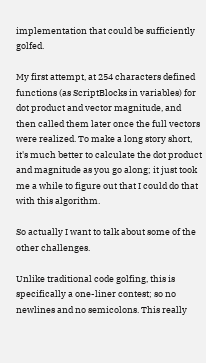implementation that could be sufficiently golfed.

My first attempt, at 254 characters defined functions (as ScriptBlocks in variables) for dot product and vector magnitude, and then called them later once the full vectors were realized. To make a long story short, it's much better to calculate the dot product and magnitude as you go along; it just took me a while to figure out that I could do that with this algorithm.

So actually I want to talk about some of the other challenges.

Unlike traditional code golfing, this is specifically a one-liner contest; so no newlines and no semicolons. This really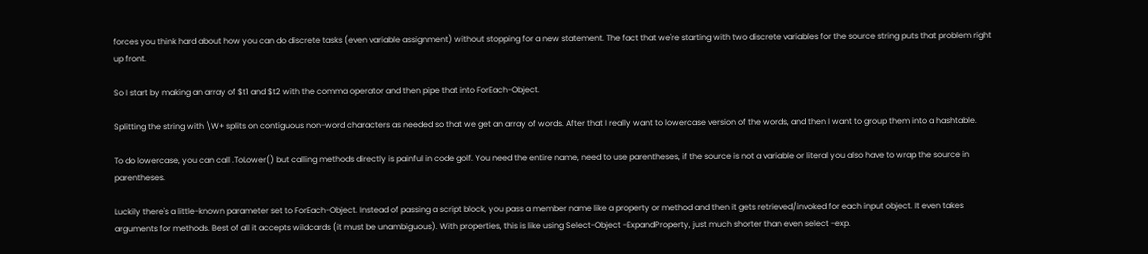forces you think hard about how you can do discrete tasks (even variable assignment) without stopping for a new statement. The fact that we're starting with two discrete variables for the source string puts that problem right up front.

So I start by making an array of $t1 and $t2 with the comma operator and then pipe that into ForEach-Object.

Splitting the string with \W+ splits on contiguous non-word characters as needed so that we get an array of words. After that I really want to lowercase version of the words, and then I want to group them into a hashtable.

To do lowercase, you can call .ToLower() but calling methods directly is painful in code golf. You need the entire name, need to use parentheses, if the source is not a variable or literal you also have to wrap the source in parentheses.

Luckily there's a little-known parameter set to ForEach-Object. Instead of passing a script block, you pass a member name like a property or method and then it gets retrieved/invoked for each input object. It even takes arguments for methods. Best of all it accepts wildcards (it must be unambiguous). With properties, this is like using Select-Object -ExpandProperty, just much shorter than even select -exp.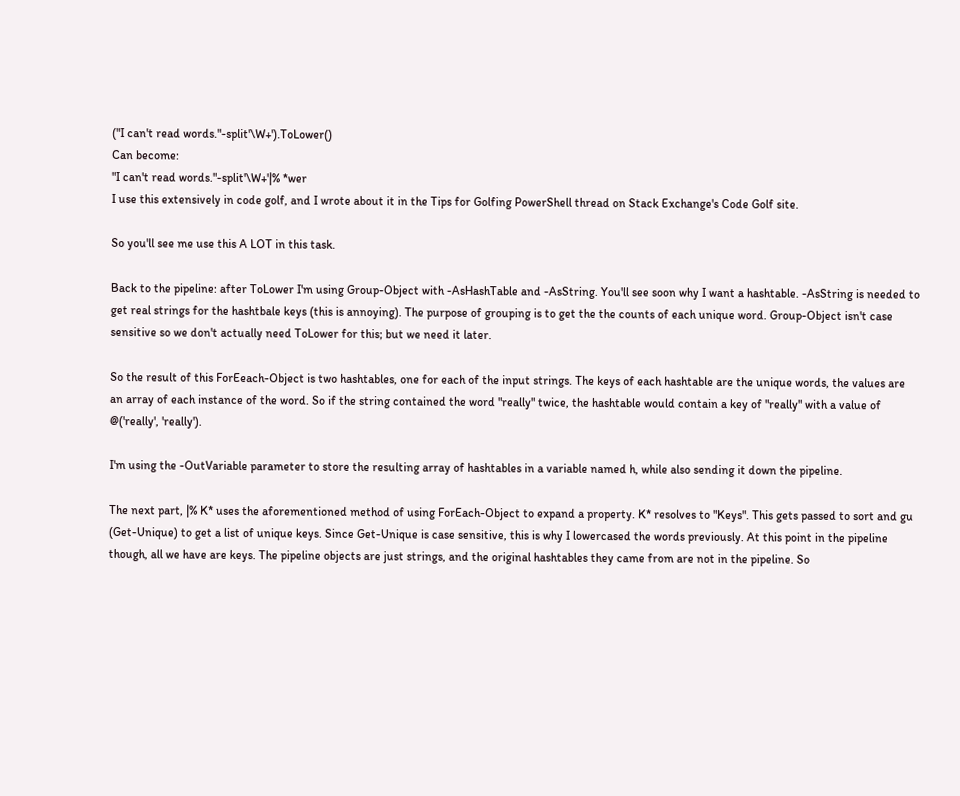("I can't read words."-split'\W+').ToLower()
Can become:
"I can't read words."-split'\W+'|% *wer
I use this extensively in code golf, and I wrote about it in the Tips for Golfing PowerShell thread on Stack Exchange's Code Golf site.

So you'll see me use this A LOT in this task.

Back to the pipeline: after ToLower I'm using Group-Object with -AsHashTable and -AsString. You'll see soon why I want a hashtable. -AsString is needed to get real strings for the hashtbale keys (this is annoying). The purpose of grouping is to get the the counts of each unique word. Group-Object isn't case sensitive so we don't actually need ToLower for this; but we need it later.

So the result of this ForEeach-Object is two hashtables, one for each of the input strings. The keys of each hashtable are the unique words, the values are an array of each instance of the word. So if the string contained the word "really" twice, the hashtable would contain a key of "really" with a value of @('really', 'really').

I'm using the -OutVariable parameter to store the resulting array of hashtables in a variable named h, while also sending it down the pipeline.

The next part, |% K* uses the aforementioned method of using ForEach-Object to expand a property. K* resolves to "Keys". This gets passed to sort and gu (Get-Unique) to get a list of unique keys. Since Get-Unique is case sensitive, this is why I lowercased the words previously. At this point in the pipeline though, all we have are keys. The pipeline objects are just strings, and the original hashtables they came from are not in the pipeline. So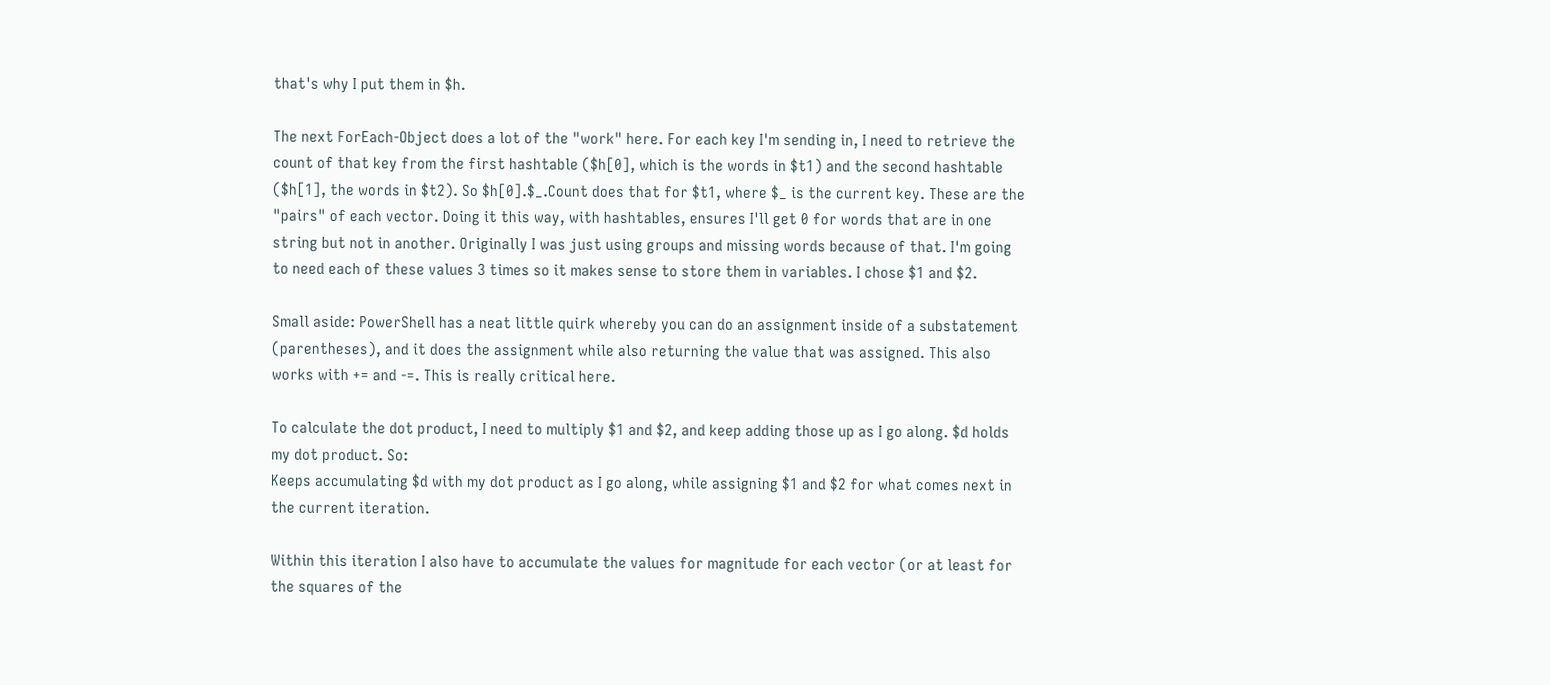that's why I put them in $h.

The next ForEach-Object does a lot of the "work" here. For each key I'm sending in, I need to retrieve the count of that key from the first hashtable ($h[0], which is the words in $t1) and the second hashtable ($h[1], the words in $t2). So $h[0].$_.Count does that for $t1, where $_ is the current key. These are the "pairs" of each vector. Doing it this way, with hashtables, ensures I'll get 0 for words that are in one string but not in another. Originally I was just using groups and missing words because of that. I'm going to need each of these values 3 times so it makes sense to store them in variables. I chose $1 and $2.

Small aside: PowerShell has a neat little quirk whereby you can do an assignment inside of a substatement (parentheses), and it does the assignment while also returning the value that was assigned. This also works with += and -=. This is really critical here.

To calculate the dot product, I need to multiply $1 and $2, and keep adding those up as I go along. $d holds my dot product. So:
Keeps accumulating $d with my dot product as I go along, while assigning $1 and $2 for what comes next in the current iteration.

Within this iteration I also have to accumulate the values for magnitude for each vector (or at least for the squares of the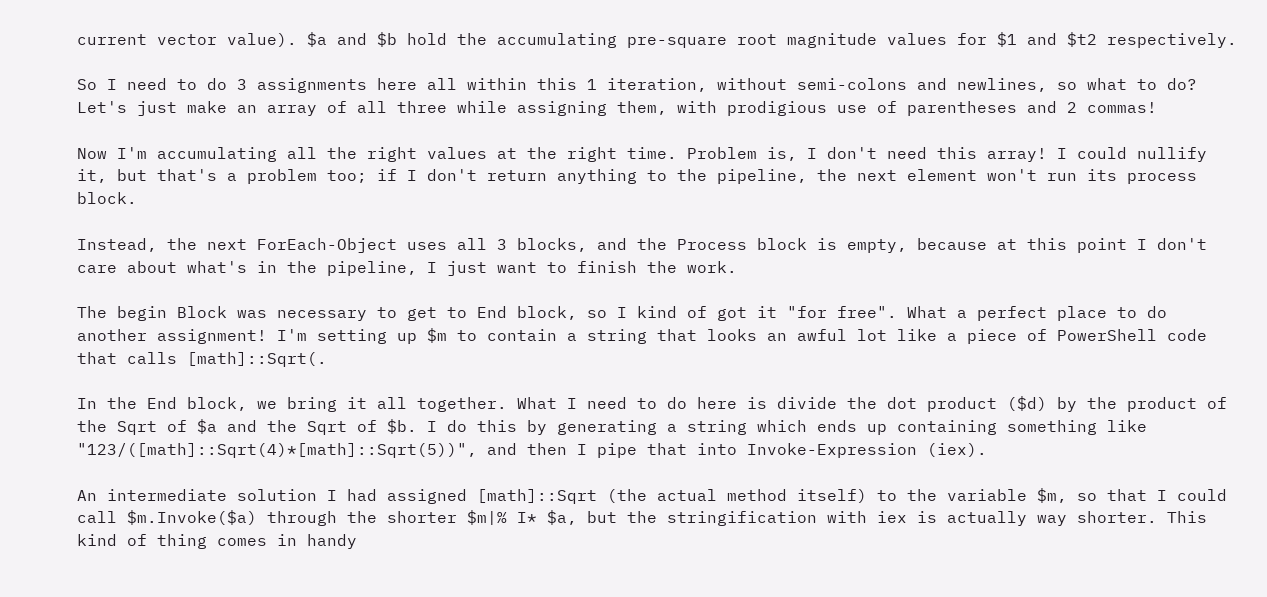current vector value). $a and $b hold the accumulating pre-square root magnitude values for $1 and $t2 respectively.

So I need to do 3 assignments here all within this 1 iteration, without semi-colons and newlines, so what to do? Let's just make an array of all three while assigning them, with prodigious use of parentheses and 2 commas!

Now I'm accumulating all the right values at the right time. Problem is, I don't need this array! I could nullify it, but that's a problem too; if I don't return anything to the pipeline, the next element won't run its process block.

Instead, the next ForEach-Object uses all 3 blocks, and the Process block is empty, because at this point I don't care about what's in the pipeline, I just want to finish the work.

The begin Block was necessary to get to End block, so I kind of got it "for free". What a perfect place to do another assignment! I'm setting up $m to contain a string that looks an awful lot like a piece of PowerShell code that calls [math]::Sqrt(.

In the End block, we bring it all together. What I need to do here is divide the dot product ($d) by the product of the Sqrt of $a and the Sqrt of $b. I do this by generating a string which ends up containing something like "123/([math]::Sqrt(4)*[math]::Sqrt(5))", and then I pipe that into Invoke-Expression (iex).

An intermediate solution I had assigned [math]::Sqrt (the actual method itself) to the variable $m, so that I could call $m.Invoke($a) through the shorter $m|% I* $a, but the stringification with iex is actually way shorter. This kind of thing comes in handy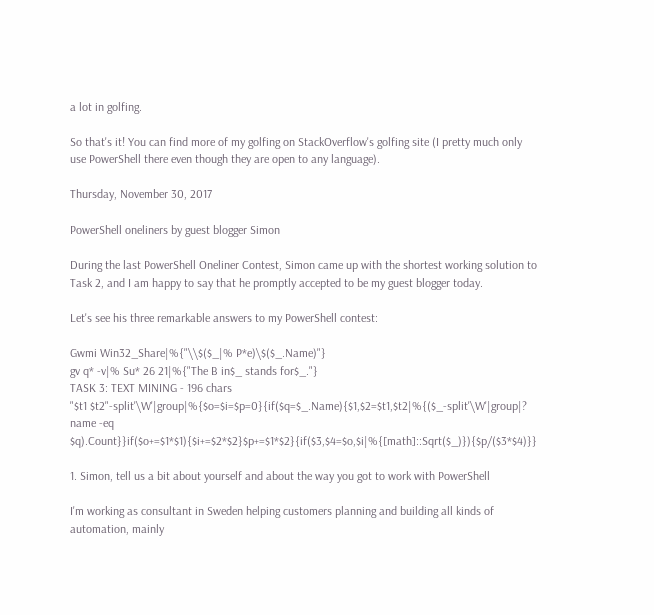a lot in golfing.

So that's it! You can find more of my golfing on StackOverflow's golfing site (I pretty much only use PowerShell there even though they are open to any language).

Thursday, November 30, 2017

PowerShell oneliners by guest blogger Simon

During the last PowerShell Oneliner Contest, Simon came up with the shortest working solution to Task 2, and I am happy to say that he promptly accepted to be my guest blogger today.

Let's see his three remarkable answers to my PowerShell contest:

Gwmi Win32_Share|%{"\\$($_|% P*e)\$($_.Name)"}
gv q* -v|% Su* 26 21|%{"The B in$_ stands for$_."}
TASK 3: TEXT MINING - 196 chars
"$t1 $t2"-split'\W'|group|%{$o=$i=$p=0}{if($q=$_.Name){$1,$2=$t1,$t2|%{($_-split'\W'|group|? name -eq $q).Count}}if($o+=$1*$1){$i+=$2*$2}$p+=$1*$2}{if($3,$4=$o,$i|%{[math]::Sqrt($_)}){$p/($3*$4)}}

1. Simon, tell us a bit about yourself and about the way you got to work with PowerShell

I'm working as consultant in Sweden helping customers planning and building all kinds of automation, mainly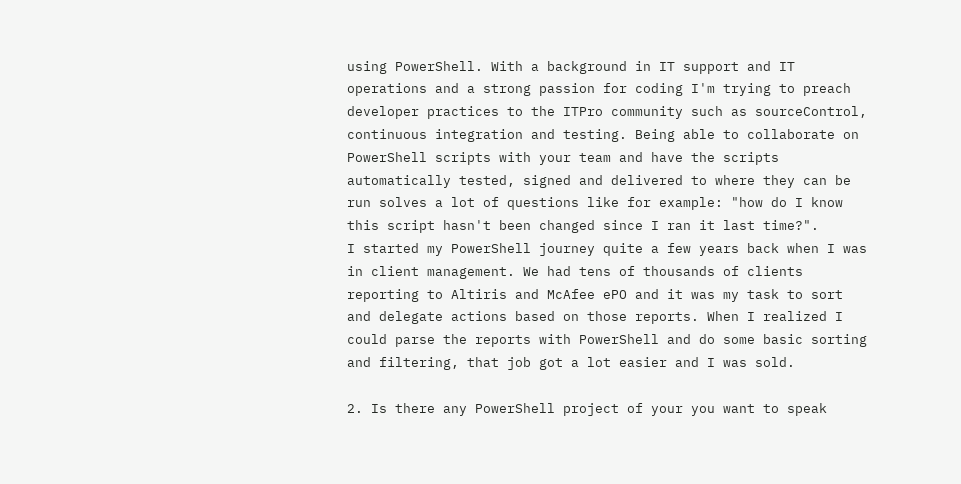using PowerShell. With a background in IT support and IT operations and a strong passion for coding I'm trying to preach developer practices to the ITPro community such as sourceControl, continuous integration and testing. Being able to collaborate on PowerShell scripts with your team and have the scripts automatically tested, signed and delivered to where they can be run solves a lot of questions like for example: "how do I know this script hasn't been changed since I ran it last time?".
I started my PowerShell journey quite a few years back when I was in client management. We had tens of thousands of clients reporting to Altiris and McAfee ePO and it was my task to sort and delegate actions based on those reports. When I realized I could parse the reports with PowerShell and do some basic sorting and filtering, that job got a lot easier and I was sold.

2. Is there any PowerShell project of your you want to speak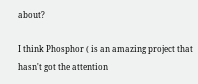about?

I think Phosphor ( is an amazing project that hasn't got the attention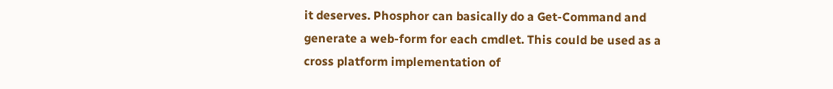it deserves. Phosphor can basically do a Get-Command and generate a web-form for each cmdlet. This could be used as a cross platform implementation of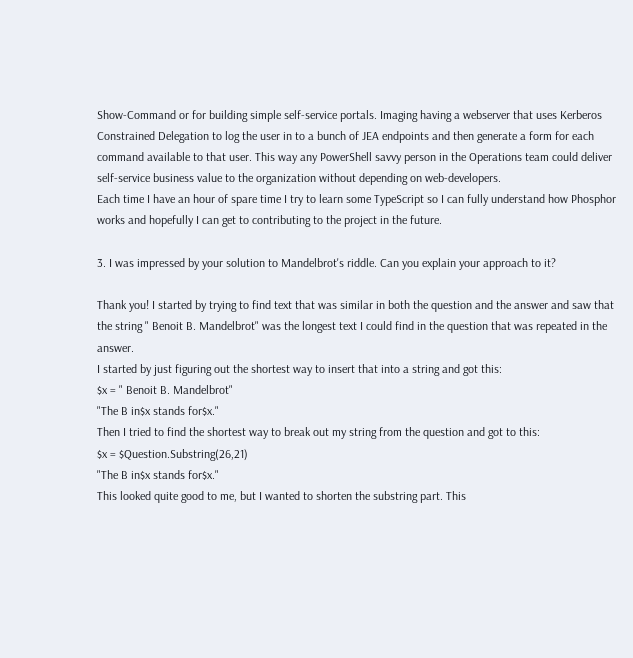Show-Command or for building simple self-service portals. Imaging having a webserver that uses Kerberos Constrained Delegation to log the user in to a bunch of JEA endpoints and then generate a form for each command available to that user. This way any PowerShell savvy person in the Operations team could deliver self-service business value to the organization without depending on web-developers.
Each time I have an hour of spare time I try to learn some TypeScript so I can fully understand how Phosphor works and hopefully I can get to contributing to the project in the future.

3. I was impressed by your solution to Mandelbrot's riddle. Can you explain your approach to it?

Thank you! I started by trying to find text that was similar in both the question and the answer and saw that the string " Benoit B. Mandelbrot" was the longest text I could find in the question that was repeated in the answer.
I started by just figuring out the shortest way to insert that into a string and got this:
$x = " Benoit B. Mandelbrot"
"The B in$x stands for$x."
Then I tried to find the shortest way to break out my string from the question and got to this:
$x = $Question.Substring(26,21)
"The B in$x stands for$x."
This looked quite good to me, but I wanted to shorten the substring part. This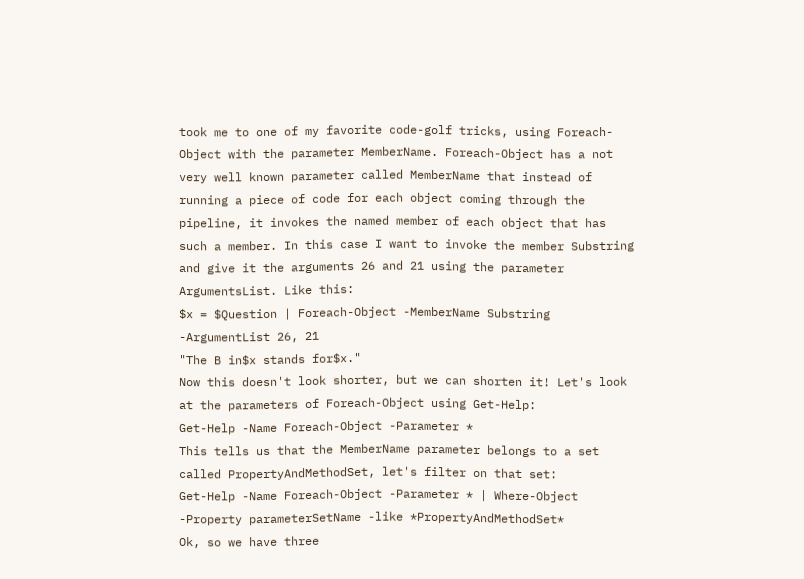took me to one of my favorite code-golf tricks, using Foreach-Object with the parameter MemberName. Foreach-Object has a not very well known parameter called MemberName that instead of running a piece of code for each object coming through the pipeline, it invokes the named member of each object that has such a member. In this case I want to invoke the member Substring and give it the arguments 26 and 21 using the parameter ArgumentsList. Like this:
$x = $Question | Foreach-Object -MemberName Substring -ArgumentList 26, 21
"The B in$x stands for$x."
Now this doesn't look shorter, but we can shorten it! Let's look at the parameters of Foreach-Object using Get-Help:
Get-Help -Name Foreach-Object -Parameter *
This tells us that the MemberName parameter belongs to a set called PropertyAndMethodSet, let's filter on that set:
Get-Help -Name Foreach-Object -Parameter * | Where-Object -Property parameterSetName -like *PropertyAndMethodSet*
Ok, so we have three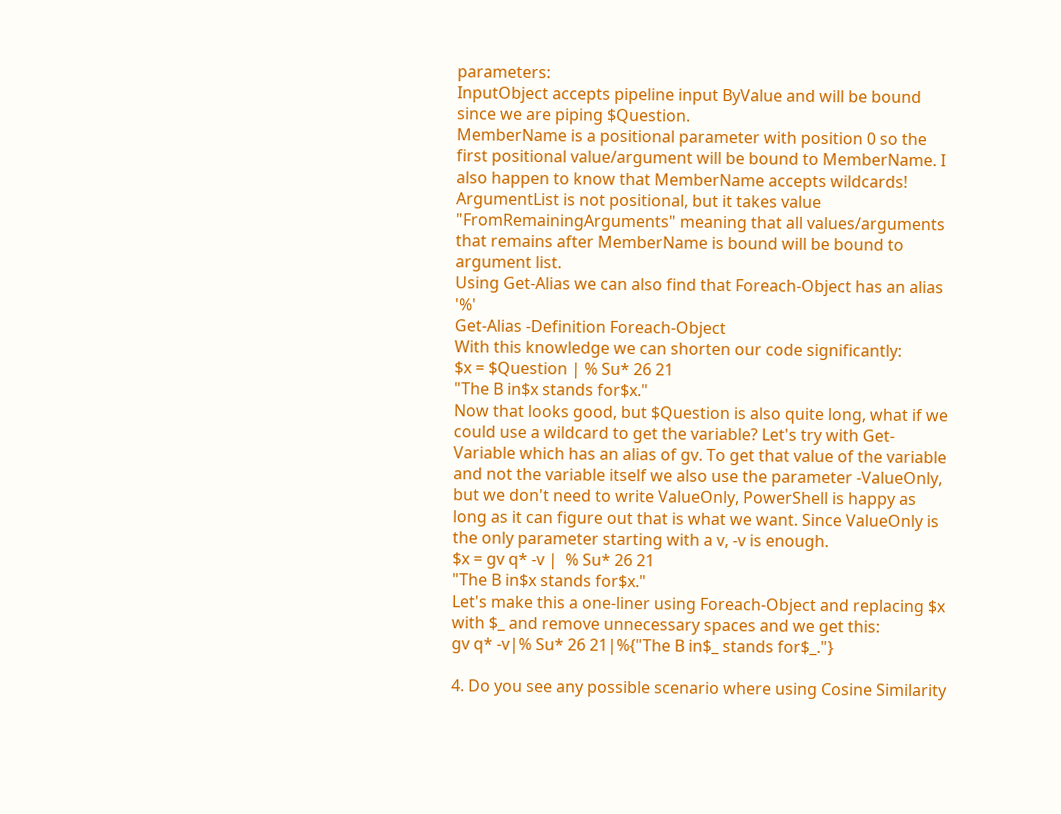parameters:
InputObject accepts pipeline input ByValue and will be bound since we are piping $Question.
MemberName is a positional parameter with position 0 so the first positional value/argument will be bound to MemberName. I also happen to know that MemberName accepts wildcards!
ArgumentList is not positional, but it takes value "FromRemainingArguments" meaning that all values/arguments that remains after MemberName is bound will be bound to argument list.
Using Get-Alias we can also find that Foreach-Object has an alias '%'
Get-Alias -Definition Foreach-Object
With this knowledge we can shorten our code significantly:
$x = $Question | % Su* 26 21
"The B in$x stands for$x."
Now that looks good, but $Question is also quite long, what if we could use a wildcard to get the variable? Let's try with Get-Variable which has an alias of gv. To get that value of the variable and not the variable itself we also use the parameter -ValueOnly, but we don't need to write ValueOnly, PowerShell is happy as long as it can figure out that is what we want. Since ValueOnly is the only parameter starting with a v, -v is enough.
$x = gv q* -v |  % Su* 26 21
"The B in$x stands for$x."
Let's make this a one-liner using Foreach-Object and replacing $x with $_ and remove unnecessary spaces and we get this:
gv q* -v|% Su* 26 21|%{"The B in$_ stands for$_."}

4. Do you see any possible scenario where using Cosine Similarity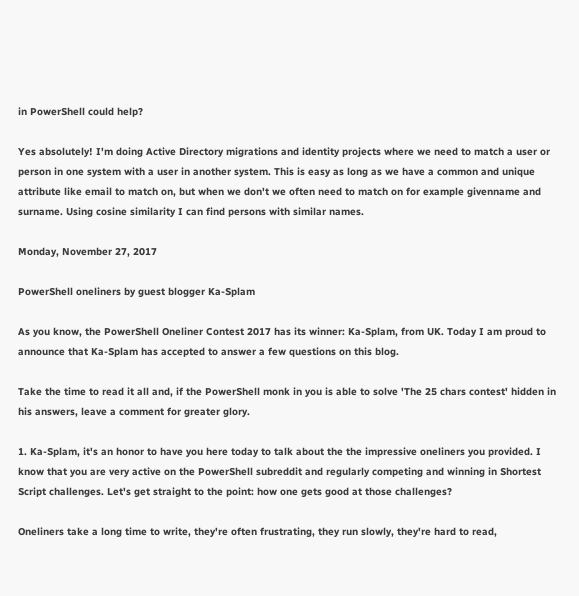in PowerShell could help?

Yes absolutely! I'm doing Active Directory migrations and identity projects where we need to match a user or person in one system with a user in another system. This is easy as long as we have a common and unique attribute like email to match on, but when we don't we often need to match on for example givenname and surname. Using cosine similarity I can find persons with similar names.

Monday, November 27, 2017

PowerShell oneliners by guest blogger Ka-Splam

As you know, the PowerShell Oneliner Contest 2017 has its winner: Ka-Splam, from UK. Today I am proud to announce that Ka-Splam has accepted to answer a few questions on this blog.

Take the time to read it all and, if the PowerShell monk in you is able to solve 'The 25 chars contest' hidden in his answers, leave a comment for greater glory.

1. Ka-Splam, it's an honor to have you here today to talk about the the impressive oneliners you provided. I know that you are very active on the PowerShell subreddit and regularly competing and winning in Shortest Script challenges. Let's get straight to the point: how one gets good at those challenges?

Oneliners take a long time to write, they're often frustrating, they run slowly, they're hard to read,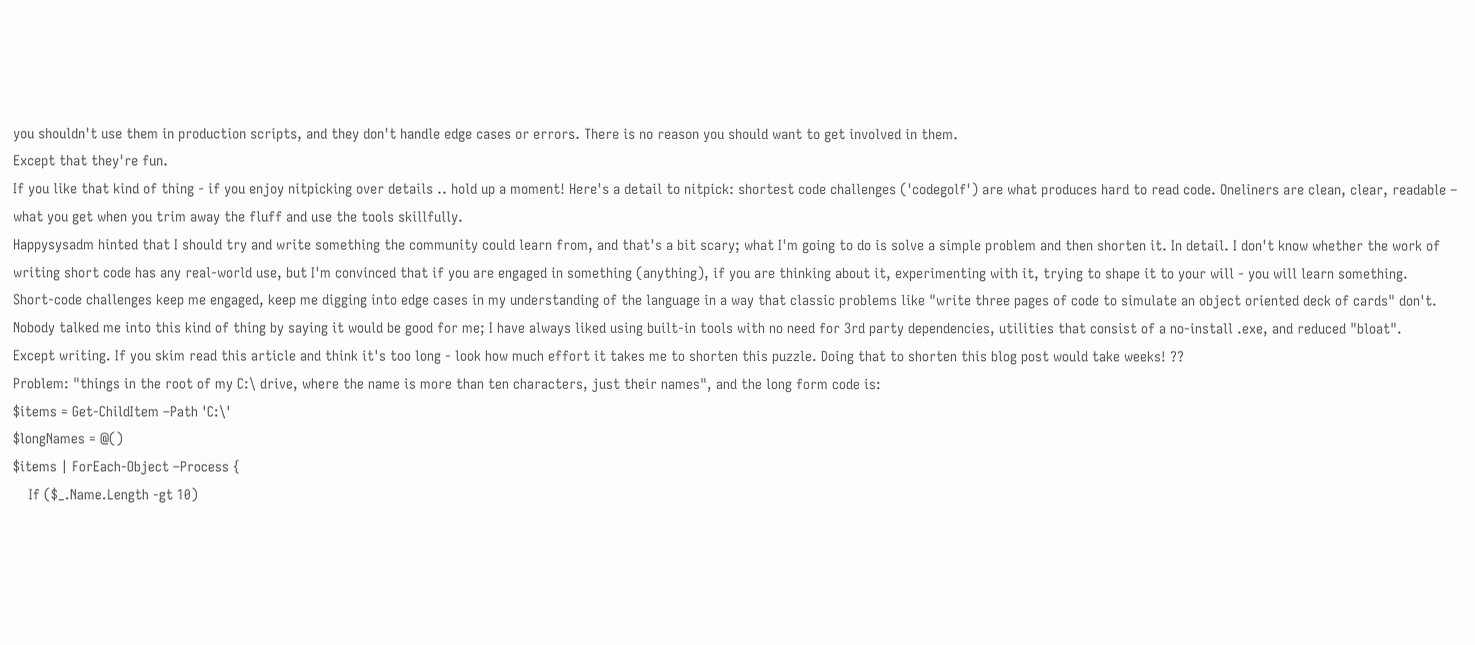you shouldn't use them in production scripts, and they don't handle edge cases or errors. There is no reason you should want to get involved in them.
Except that they're fun.
If you like that kind of thing - if you enjoy nitpicking over details .. hold up a moment! Here's a detail to nitpick: shortest code challenges ('codegolf') are what produces hard to read code. Oneliners are clean, clear, readable – what you get when you trim away the fluff and use the tools skillfully.
Happysysadm hinted that I should try and write something the community could learn from, and that's a bit scary; what I'm going to do is solve a simple problem and then shorten it. In detail. I don't know whether the work of writing short code has any real-world use, but I'm convinced that if you are engaged in something (anything), if you are thinking about it, experimenting with it, trying to shape it to your will - you will learn something.
Short-code challenges keep me engaged, keep me digging into edge cases in my understanding of the language in a way that classic problems like "write three pages of code to simulate an object oriented deck of cards" don't. Nobody talked me into this kind of thing by saying it would be good for me; I have always liked using built-in tools with no need for 3rd party dependencies, utilities that consist of a no-install .exe, and reduced "bloat".
Except writing. If you skim read this article and think it's too long - look how much effort it takes me to shorten this puzzle. Doing that to shorten this blog post would take weeks! ??
Problem: "things in the root of my C:\ drive, where the name is more than ten characters, just their names", and the long form code is:
$items = Get-ChildItem –Path 'C:\'
$longNames = @()
$items | ForEach-Object –Process {
    If ($_.Name.Length -gt 10)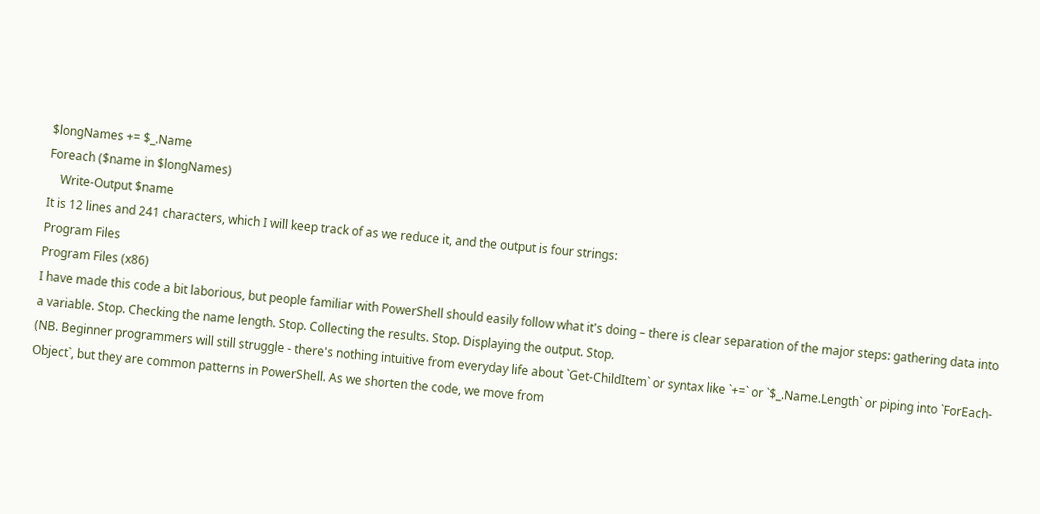$longNames += $_.Name
Foreach ($name in $longNames)
    Write-Output $name
It is 12 lines and 241 characters, which I will keep track of as we reduce it, and the output is four strings:
Program Files
Program Files (x86)
I have made this code a bit laborious, but people familiar with PowerShell should easily follow what it's doing – there is clear separation of the major steps: gathering data into a variable. Stop. Checking the name length. Stop. Collecting the results. Stop. Displaying the output. Stop.
(NB. Beginner programmers will still struggle - there's nothing intuitive from everyday life about `Get-ChildItem` or syntax like `+=` or `$_.Name.Length` or piping into `ForEach-Object`, but they are common patterns in PowerShell. As we shorten the code, we move from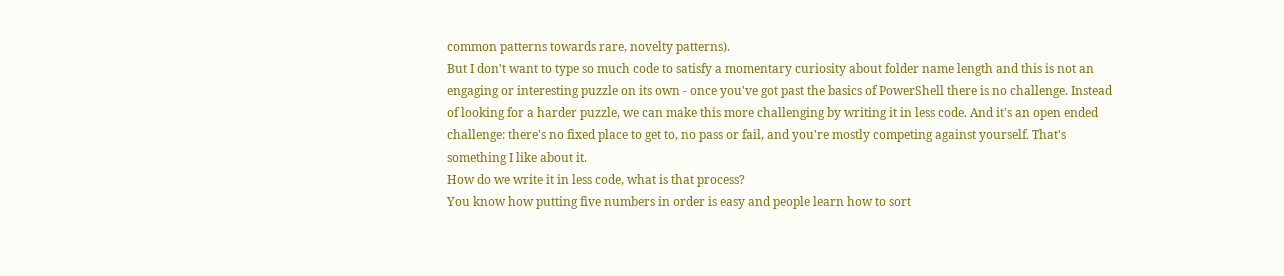common patterns towards rare, novelty patterns).
But I don't want to type so much code to satisfy a momentary curiosity about folder name length and this is not an engaging or interesting puzzle on its own - once you've got past the basics of PowerShell there is no challenge. Instead of looking for a harder puzzle, we can make this more challenging by writing it in less code. And it's an open ended challenge: there's no fixed place to get to, no pass or fail, and you're mostly competing against yourself. That's something I like about it.
How do we write it in less code, what is that process?
You know how putting five numbers in order is easy and people learn how to sort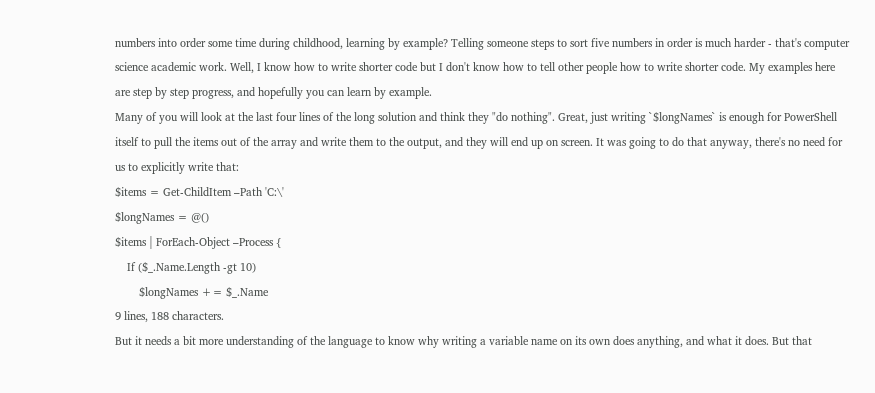numbers into order some time during childhood, learning by example? Telling someone steps to sort five numbers in order is much harder - that's computer science academic work. Well, I know how to write shorter code but I don't know how to tell other people how to write shorter code. My examples here are step by step progress, and hopefully you can learn by example.
Many of you will look at the last four lines of the long solution and think they "do nothing". Great, just writing `$longNames` is enough for PowerShell itself to pull the items out of the array and write them to the output, and they will end up on screen. It was going to do that anyway, there's no need for us to explicitly write that:
$items = Get-ChildItem –Path 'C:\'
$longNames = @()
$items | ForEach-Object –Process {
    If ($_.Name.Length -gt 10)
        $longNames += $_.Name
9 lines, 188 characters.
But it needs a bit more understanding of the language to know why writing a variable name on its own does anything, and what it does. But that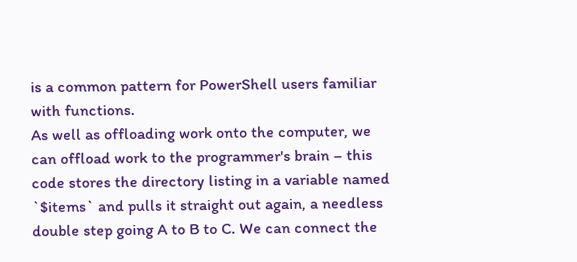is a common pattern for PowerShell users familiar with functions.
As well as offloading work onto the computer, we can offload work to the programmer's brain – this code stores the directory listing in a variable named `$items` and pulls it straight out again, a needless double step going A to B to C. We can connect the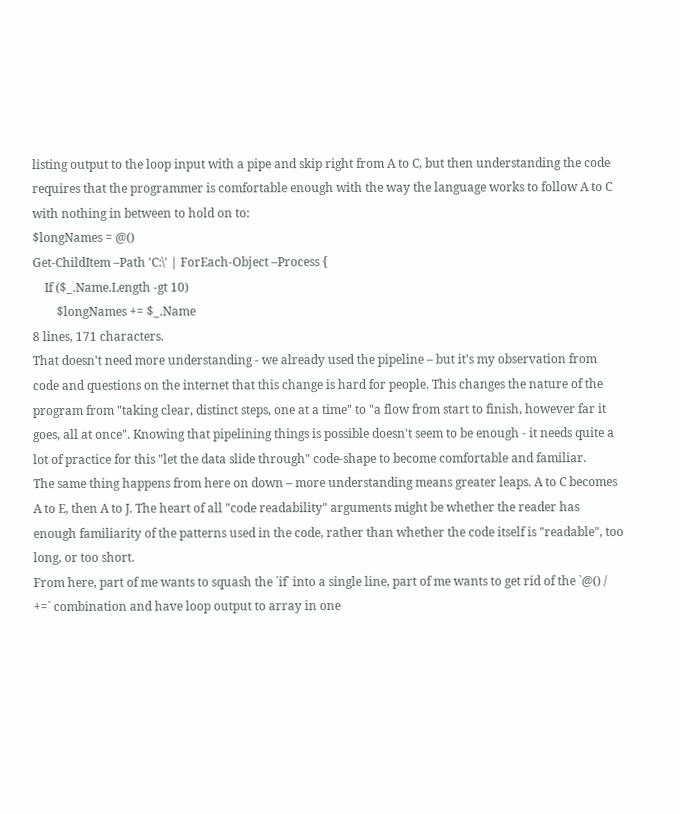listing output to the loop input with a pipe and skip right from A to C, but then understanding the code requires that the programmer is comfortable enough with the way the language works to follow A to C with nothing in between to hold on to:
$longNames = @()
Get-ChildItem –Path 'C:\' | ForEach-Object –Process {
    If ($_.Name.Length -gt 10)
        $longNames += $_.Name
8 lines, 171 characters.
That doesn't need more understanding - we already used the pipeline – but it's my observation from code and questions on the internet that this change is hard for people. This changes the nature of the program from "taking clear, distinct steps, one at a time" to "a flow from start to finish, however far it goes, all at once". Knowing that pipelining things is possible doesn't seem to be enough - it needs quite a lot of practice for this "let the data slide through" code-shape to become comfortable and familiar.
The same thing happens from here on down – more understanding means greater leaps. A to C becomes A to E, then A to J. The heart of all "code readability" arguments might be whether the reader has enough familiarity of the patterns used in the code, rather than whether the code itself is "readable", too long, or too short.
From here, part of me wants to squash the `if` into a single line, part of me wants to get rid of the `@() / +=` combination and have loop output to array in one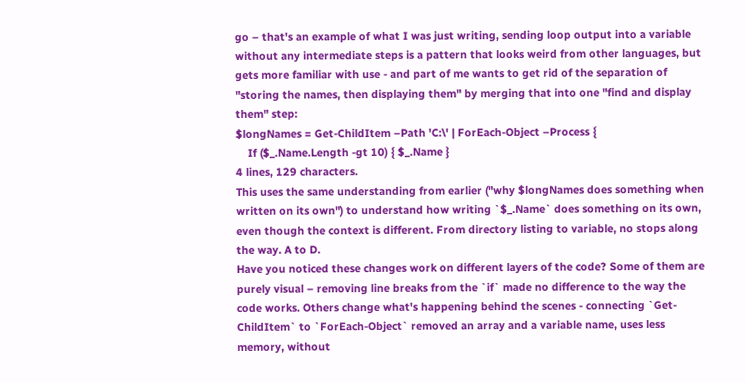go – that's an example of what I was just writing, sending loop output into a variable without any intermediate steps is a pattern that looks weird from other languages, but gets more familiar with use - and part of me wants to get rid of the separation of "storing the names, then displaying them" by merging that into one "find and display them" step:
$longNames = Get-ChildItem –Path 'C:\' | ForEach-Object –Process {
    If ($_.Name.Length -gt 10) { $_.Name }
4 lines, 129 characters.
This uses the same understanding from earlier ("why $longNames does something when written on its own") to understand how writing `$_.Name` does something on its own, even though the context is different. From directory listing to variable, no stops along the way. A to D.
Have you noticed these changes work on different layers of the code? Some of them are purely visual – removing line breaks from the `if` made no difference to the way the code works. Others change what's happening behind the scenes - connecting `Get-ChildItem` to `ForEach-Object` removed an array and a variable name, uses less memory, without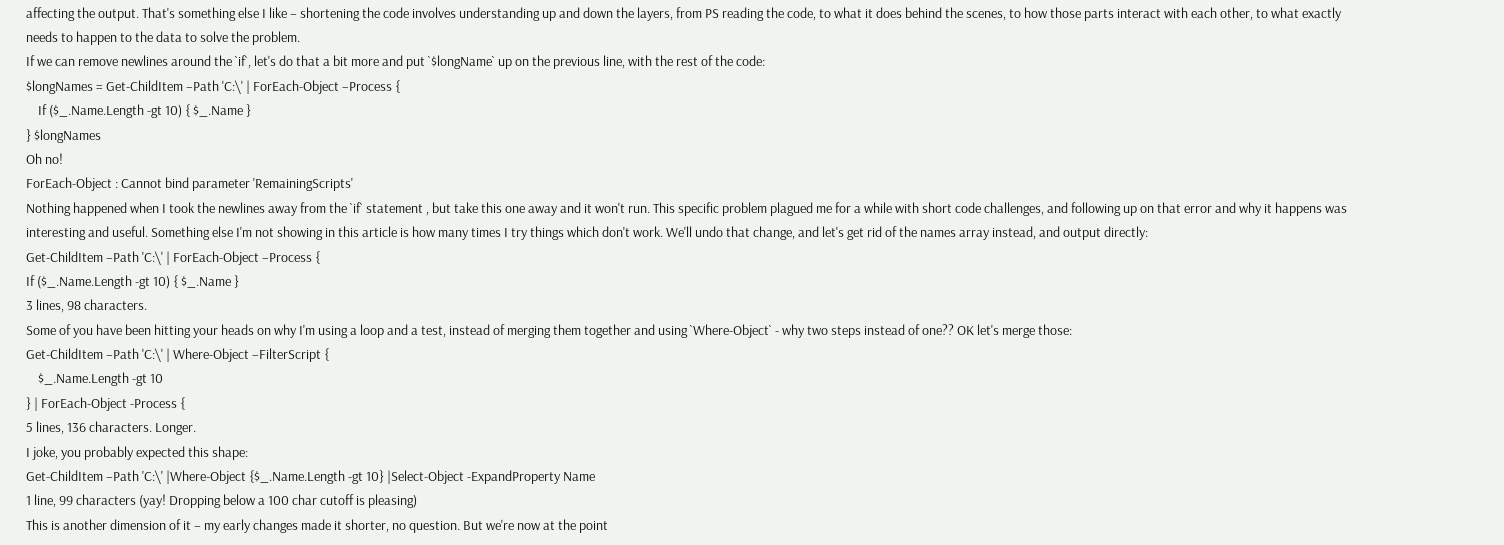affecting the output. That's something else I like – shortening the code involves understanding up and down the layers, from PS reading the code, to what it does behind the scenes, to how those parts interact with each other, to what exactly needs to happen to the data to solve the problem.
If we can remove newlines around the `if`, let's do that a bit more and put `$longName` up on the previous line, with the rest of the code:
$longNames = Get-ChildItem –Path 'C:\' | ForEach-Object –Process {
    If ($_.Name.Length -gt 10) { $_.Name }
} $longNames
Oh no!
ForEach-Object : Cannot bind parameter 'RemainingScripts'
Nothing happened when I took the newlines away from the `if` statement , but take this one away and it won't run. This specific problem plagued me for a while with short code challenges, and following up on that error and why it happens was interesting and useful. Something else I'm not showing in this article is how many times I try things which don't work. We'll undo that change, and let's get rid of the names array instead, and output directly:
Get-ChildItem –Path 'C:\' | ForEach-Object –Process {
If ($_.Name.Length -gt 10) { $_.Name }
3 lines, 98 characters.
Some of you have been hitting your heads on why I'm using a loop and a test, instead of merging them together and using `Where-Object` - why two steps instead of one?? OK let's merge those:
Get-ChildItem –Path 'C:\' | Where-Object –FilterScript {
    $_.Name.Length -gt 10
} | ForEach-Object -Process {
5 lines, 136 characters. Longer.
I joke, you probably expected this shape:
Get-ChildItem –Path 'C:\' |Where-Object {$_.Name.Length -gt 10} |Select-Object -ExpandProperty Name
1 line, 99 characters (yay! Dropping below a 100 char cutoff is pleasing)
This is another dimension of it – my early changes made it shorter, no question. But we're now at the point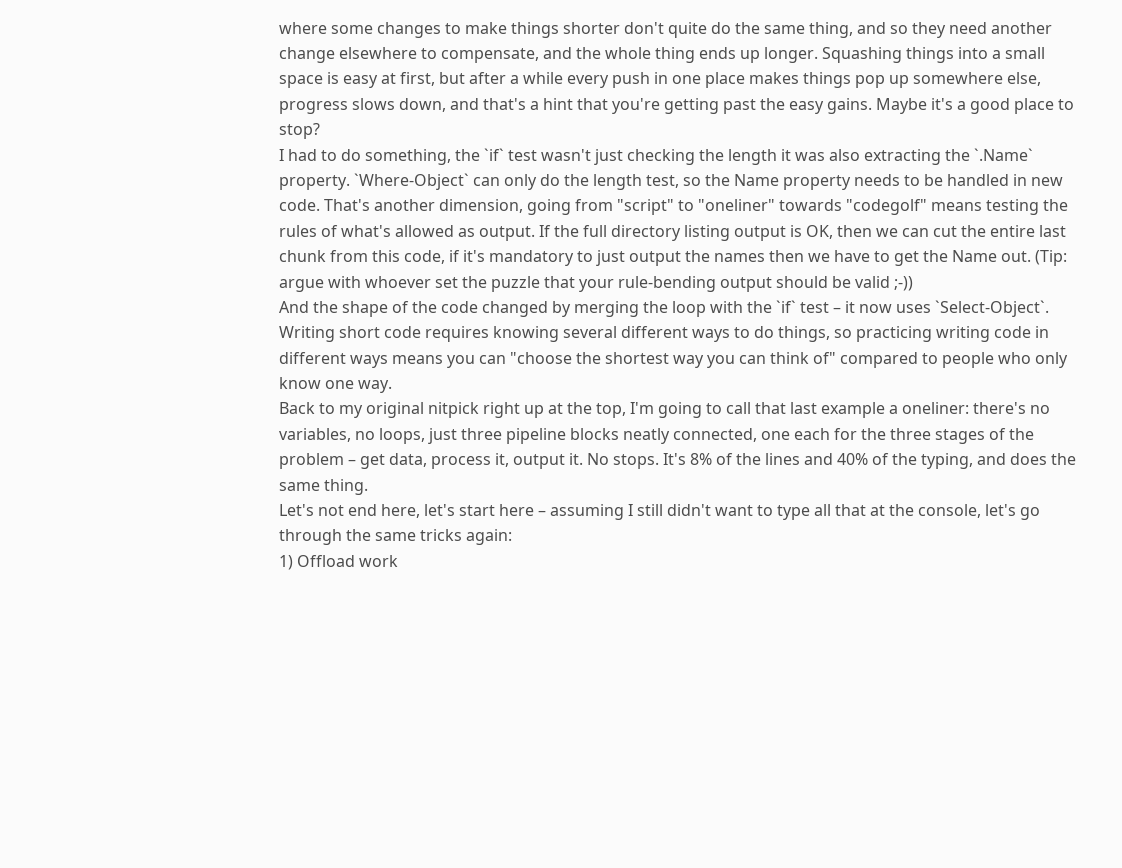where some changes to make things shorter don't quite do the same thing, and so they need another change elsewhere to compensate, and the whole thing ends up longer. Squashing things into a small space is easy at first, but after a while every push in one place makes things pop up somewhere else, progress slows down, and that's a hint that you're getting past the easy gains. Maybe it's a good place to stop?
I had to do something, the `if` test wasn't just checking the length it was also extracting the `.Name` property. `Where-Object` can only do the length test, so the Name property needs to be handled in new code. That's another dimension, going from "script" to "oneliner" towards "codegolf" means testing the rules of what's allowed as output. If the full directory listing output is OK, then we can cut the entire last chunk from this code, if it's mandatory to just output the names then we have to get the Name out. (Tip: argue with whoever set the puzzle that your rule-bending output should be valid ;-))
And the shape of the code changed by merging the loop with the `if` test – it now uses `Select-Object`. Writing short code requires knowing several different ways to do things, so practicing writing code in different ways means you can "choose the shortest way you can think of" compared to people who only know one way.
Back to my original nitpick right up at the top, I'm going to call that last example a oneliner: there's no variables, no loops, just three pipeline blocks neatly connected, one each for the three stages of the problem – get data, process it, output it. No stops. It's 8% of the lines and 40% of the typing, and does the same thing.
Let's not end here, let's start here – assuming I still didn't want to type all that at the console, let's go through the same tricks again:
1) Offload work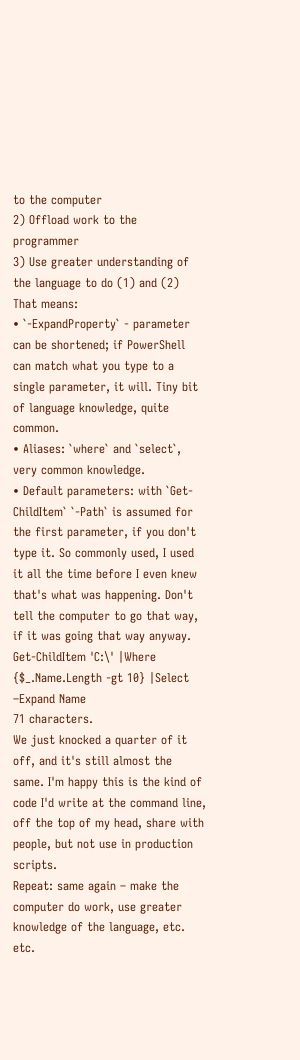to the computer
2) Offload work to the programmer
3) Use greater understanding of the language to do (1) and (2)
That means:
• `-ExpandProperty` - parameter can be shortened; if PowerShell can match what you type to a single parameter, it will. Tiny bit of language knowledge, quite common.
• Aliases: `where` and `select`, very common knowledge.
• Default parameters: with `Get-ChildItem` `-Path` is assumed for the first parameter, if you don't type it. So commonly used, I used it all the time before I even knew that's what was happening. Don't tell the computer to go that way, if it was going that way anyway.
Get-ChildItem 'C:\' |Where {$_.Name.Length -gt 10} |Select –Expand Name
71 characters.
We just knocked a quarter of it off, and it's still almost the same. I'm happy this is the kind of code I'd write at the command line, off the top of my head, share with people, but not use in production scripts.
Repeat: same again – make the computer do work, use greater knowledge of the language, etc. etc.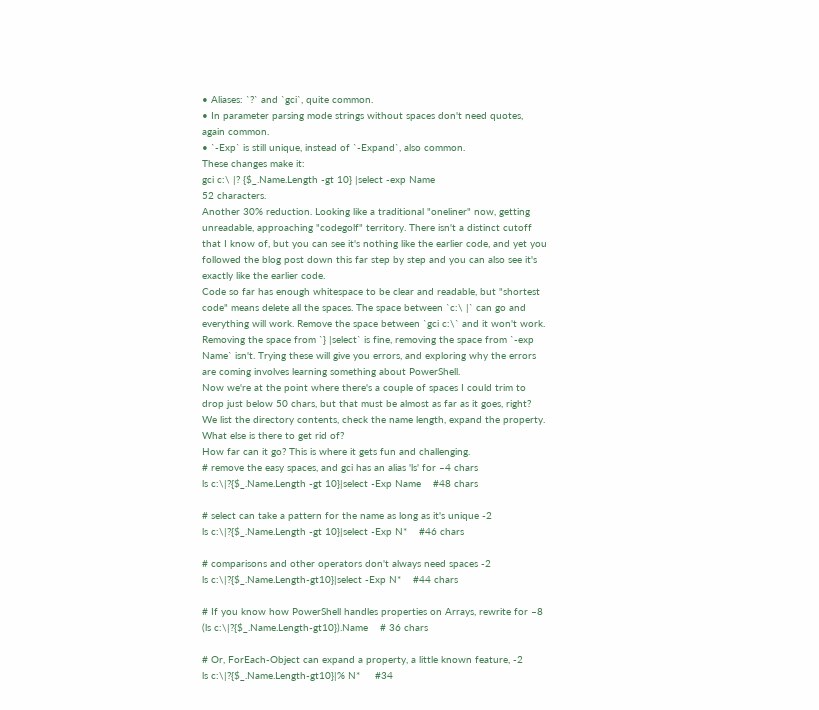• Aliases: `?` and `gci`, quite common.
• In parameter parsing mode strings without spaces don't need quotes, again common.
• `-Exp` is still unique, instead of `-Expand`, also common.
These changes make it:
gci c:\ |? {$_.Name.Length -gt 10} |select -exp Name
52 characters.
Another 30% reduction. Looking like a traditional "oneliner" now, getting unreadable, approaching "codegolf" territory. There isn't a distinct cutoff that I know of, but you can see it's nothing like the earlier code, and yet you followed the blog post down this far step by step and you can also see it's exactly like the earlier code.
Code so far has enough whitespace to be clear and readable, but "shortest code" means delete all the spaces. The space between `c:\ |` can go and everything will work. Remove the space between `gci c:\` and it won't work. Removing the space from `} |select` is fine, removing the space from `-exp Name` isn't. Trying these will give you errors, and exploring why the errors are coming involves learning something about PowerShell.
Now we're at the point where there's a couple of spaces I could trim to drop just below 50 chars, but that must be almost as far as it goes, right? We list the directory contents, check the name length, expand the property. What else is there to get rid of?
How far can it go? This is where it gets fun and challenging.
# remove the easy spaces, and gci has an alias 'ls' for –4 chars
ls c:\|?{$_.Name.Length -gt 10}|select -Exp Name    #48 chars

# select can take a pattern for the name as long as it's unique -2
ls c:\|?{$_.Name.Length -gt 10}|select -Exp N*    #46 chars

# comparisons and other operators don't always need spaces -2
ls c:\|?{$_.Name.Length-gt10}|select -Exp N*    #44 chars

# If you know how PowerShell handles properties on Arrays, rewrite for –8
(ls c:\|?{$_.Name.Length-gt10}).Name    # 36 chars

# Or, ForEach-Object can expand a property, a little known feature, -2
ls c:\|?{$_.Name.Length-gt10}|% N*     #34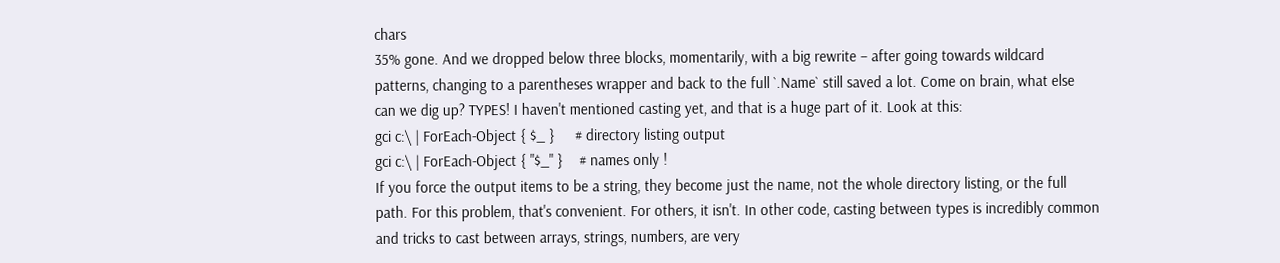chars
35% gone. And we dropped below three blocks, momentarily, with a big rewrite – after going towards wildcard patterns, changing to a parentheses wrapper and back to the full `.Name` still saved a lot. Come on brain, what else can we dig up? TYPES! I haven't mentioned casting yet, and that is a huge part of it. Look at this:
gci c:\ | ForEach-Object { $_ }     # directory listing output
gci c:\ | ForEach-Object { "$_" }    # names only !
If you force the output items to be a string, they become just the name, not the whole directory listing, or the full path. For this problem, that's convenient. For others, it isn't. In other code, casting between types is incredibly common and tricks to cast between arrays, strings, numbers, are very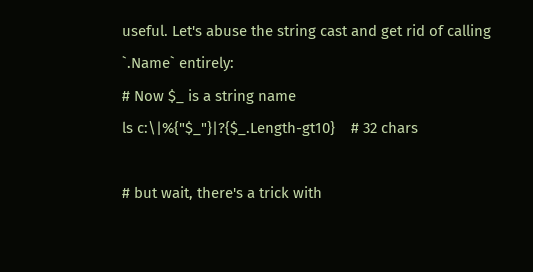useful. Let's abuse the string cast and get rid of calling `.Name` entirely:
# Now $_ is a string name
ls c:\|%{"$_"}|?{$_.Length-gt10}    # 32 chars

# but wait, there's a trick with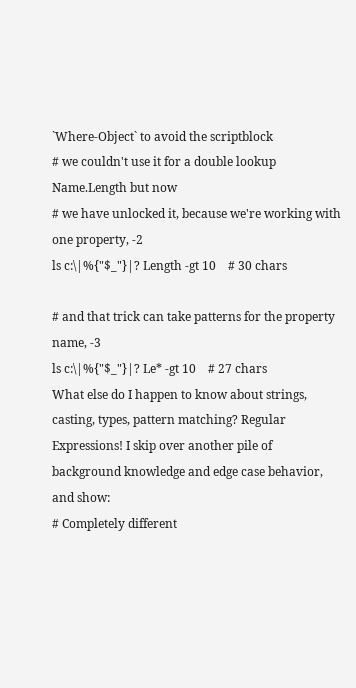`Where-Object` to avoid the scriptblock
# we couldn't use it for a double lookup Name.Length but now
# we have unlocked it, because we're working with one property, -2
ls c:\|%{"$_"}|? Length -gt 10    # 30 chars

# and that trick can take patterns for the property name, -3
ls c:\|%{"$_"}|? Le* -gt 10    # 27 chars
What else do I happen to know about strings, casting, types, pattern matching? Regular Expressions! I skip over another pile of background knowledge and edge case behavior, and show:
# Completely different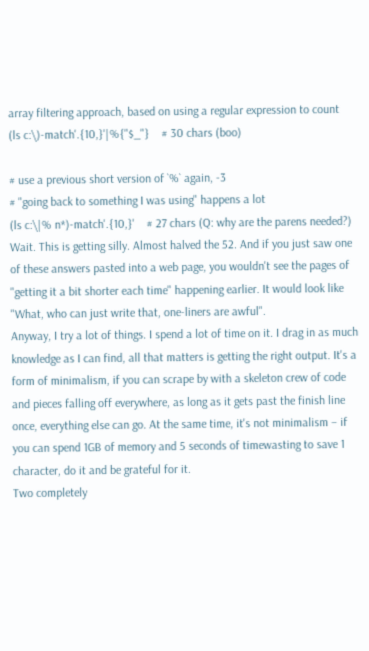array filtering approach, based on using a regular expression to count
(ls c:\)-match'.{10,}'|%{"$_"}    # 30 chars (boo)

# use a previous short version of `%` again, -3
# "going back to something I was using" happens a lot
(ls c:\|% n*)-match'.{10,}'    # 27 chars (Q: why are the parens needed?)
Wait. This is getting silly. Almost halved the 52. And if you just saw one of these answers pasted into a web page, you wouldn't see the pages of "getting it a bit shorter each time" happening earlier. It would look like "What, who can just write that, one-liners are awful".
Anyway, I try a lot of things. I spend a lot of time on it. I drag in as much knowledge as I can find, all that matters is getting the right output. It's a form of minimalism, if you can scrape by with a skeleton crew of code and pieces falling off everywhere, as long as it gets past the finish line once, everything else can go. At the same time, it's not minimalism – if you can spend 1GB of memory and 5 seconds of timewasting to save 1 character, do it and be grateful for it.
Two completely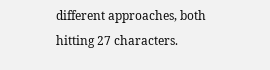different approaches, both hitting 27 characters.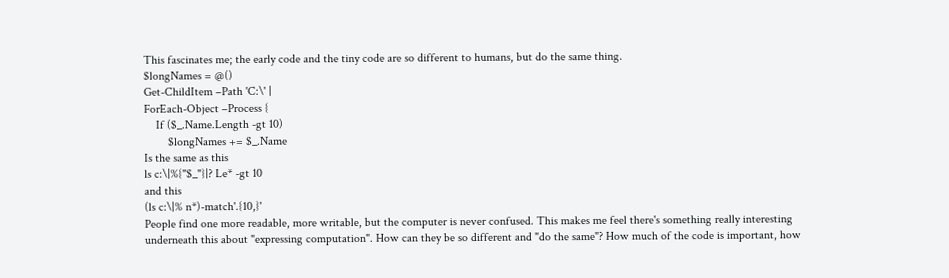This fascinates me; the early code and the tiny code are so different to humans, but do the same thing.
$longNames = @()
Get-ChildItem –Path 'C:\' |
ForEach-Object –Process {
    If ($_.Name.Length -gt 10)
        $longNames += $_.Name
Is the same as this
ls c:\|%{"$_"}|? Le* -gt 10
and this
(ls c:\|% n*)-match'.{10,}'
People find one more readable, more writable, but the computer is never confused. This makes me feel there's something really interesting underneath this about "expressing computation". How can they be so different and "do the same"? How much of the code is important, how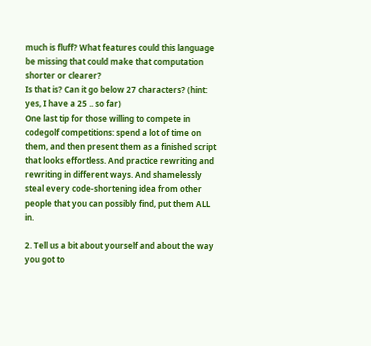much is fluff? What features could this language be missing that could make that computation shorter or clearer?
Is that is? Can it go below 27 characters? (hint: yes, I have a 25 .. so far)
One last tip for those willing to compete in codegolf competitions: spend a lot of time on them, and then present them as a finished script that looks effortless. And practice rewriting and rewriting in different ways. And shamelessly steal every code-shortening idea from other people that you can possibly find, put them ALL in.

2. Tell us a bit about yourself and about the way you got to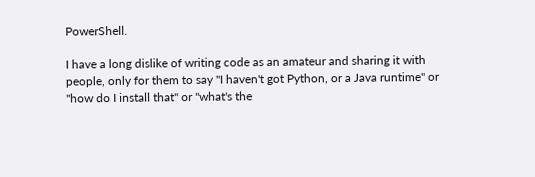PowerShell.

I have a long dislike of writing code as an amateur and sharing it with people, only for them to say "I haven't got Python, or a Java runtime" or "how do I install that" or "what's the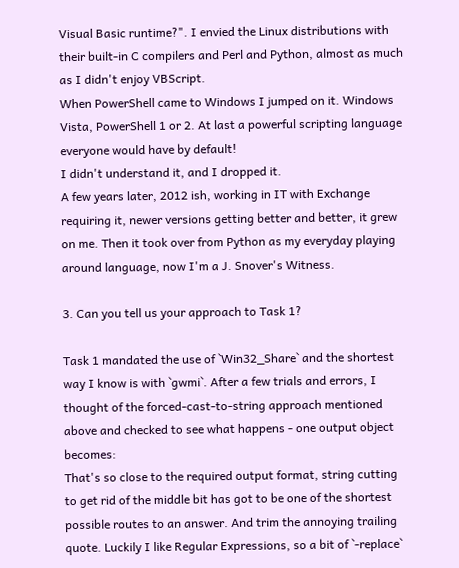Visual Basic runtime?". I envied the Linux distributions with their built-in C compilers and Perl and Python, almost as much as I didn't enjoy VBScript.
When PowerShell came to Windows I jumped on it. Windows Vista, PowerShell 1 or 2. At last a powerful scripting language everyone would have by default!
I didn't understand it, and I dropped it.
A few years later, 2012 ish, working in IT with Exchange requiring it, newer versions getting better and better, it grew on me. Then it took over from Python as my everyday playing around language, now I'm a J. Snover's Witness.

3. Can you tell us your approach to Task 1?

Task 1 mandated the use of `Win32_Share` and the shortest way I know is with `gwmi`. After a few trials and errors, I thought of the forced-cast-to-string approach mentioned above and checked to see what happens - one output object becomes:
That's so close to the required output format, string cutting to get rid of the middle bit has got to be one of the shortest possible routes to an answer. And trim the annoying trailing quote. Luckily I like Regular Expressions, so a bit of `-replace`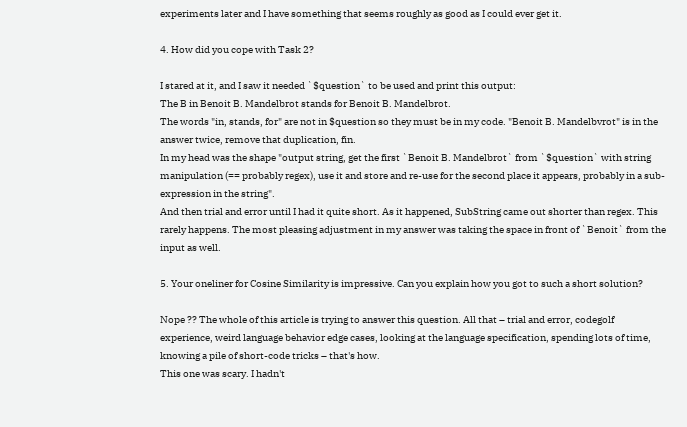experiments later and I have something that seems roughly as good as I could ever get it.

4. How did you cope with Task 2?

I stared at it, and I saw it needed `$question` to be used and print this output:
The B in Benoit B. Mandelbrot stands for Benoit B. Mandelbrot.
The words "in, stands, for" are not in $question so they must be in my code. "Benoit B. Mandelbvrot" is in the answer twice, remove that duplication, fin.
In my head was the shape "output string, get the first `Benoit B. Mandelbrot` from `$question` with string manipulation (== probably regex), use it and store and re-use for the second place it appears, probably in a sub-expression in the string".
And then trial and error until I had it quite short. As it happened, SubString came out shorter than regex. This rarely happens. The most pleasing adjustment in my answer was taking the space in front of `Benoit` from the input as well.

5. Your oneliner for Cosine Similarity is impressive. Can you explain how you got to such a short solution?

Nope ?? The whole of this article is trying to answer this question. All that – trial and error, codegolf experience, weird language behavior edge cases, looking at the language specification, spending lots of time, knowing a pile of short-code tricks – that's how.
This one was scary. I hadn't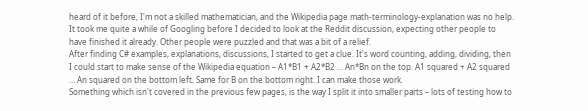heard of it before, I'm not a skilled mathematician, and the Wikipedia page math-terminology-explanation was no help. It took me quite a while of Googling before I decided to look at the Reddit discussion, expecting other people to have finished it already. Other people were puzzled and that was a bit of a relief.
After finding C# examples, explanations, discussions, I started to get a clue. It's word counting, adding, dividing, then I could start to make sense of the Wikipedia equation – A1*B1 + A2*B2 … An*Bn on the top. A1 squared + A2 squared … An squared on the bottom left. Same for B on the bottom right. I can make those work.
Something which isn't covered in the previous few pages, is the way I split it into smaller parts – lots of testing how to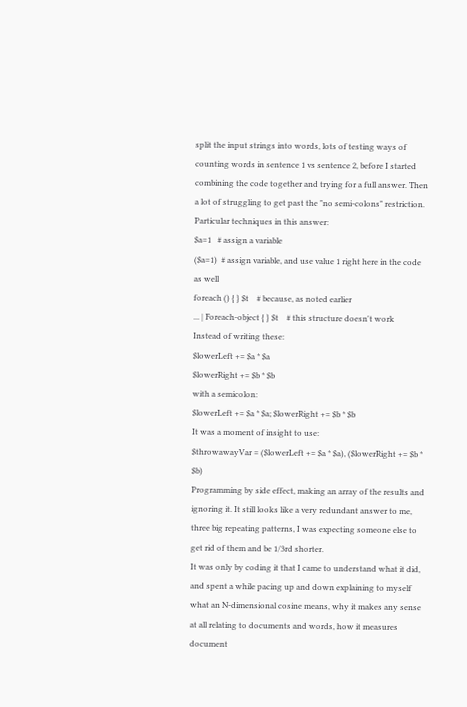split the input strings into words, lots of testing ways of counting words in sentence 1 vs sentence 2, before I started combining the code together and trying for a full answer. Then a lot of struggling to get past the "no semi-colons" restriction.
Particular techniques in this answer:
$a=1   # assign a variable
($a=1)  # assign variable, and use value 1 right here in the code as well
foreach () { } $t    # because, as noted earlier
... | Foreach-object { } $t    # this structure doesn't work
Instead of writing these:
$lowerLeft += $a * $a
$lowerRight += $b * $b
with a semicolon:
$lowerLeft += $a * $a; $lowerRight += $b * $b
It was a moment of insight to use:
$throwawayVar = ($lowerLeft += $a * $a), ($lowerRight += $b * $b)
Programming by side effect, making an array of the results and ignoring it. It still looks like a very redundant answer to me, three big repeating patterns, I was expecting someone else to get rid of them and be 1/3rd shorter.
It was only by coding it that I came to understand what it did, and spent a while pacing up and down explaining to myself what an N-dimensional cosine means, why it makes any sense at all relating to documents and words, how it measures document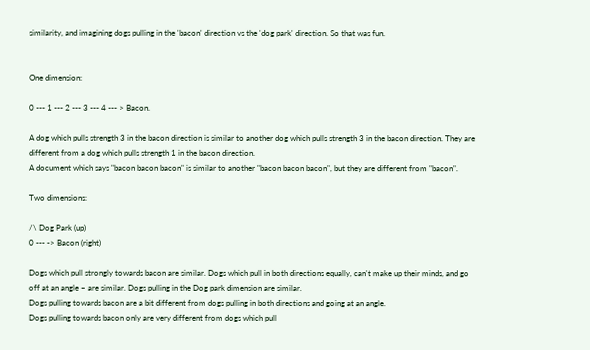similarity, and imagining dogs pulling in the 'bacon' direction vs the 'dog park' direction. So that was fun.


One dimension:

0 --- 1 --- 2 --- 3 --- 4 --- > Bacon.

A dog which pulls strength 3 in the bacon direction is similar to another dog which pulls strength 3 in the bacon direction. They are different from a dog which pulls strength 1 in the bacon direction.
A document which says "bacon bacon bacon" is similar to another "bacon bacon bacon", but they are different from "bacon".

Two dimensions:

/\ Dog Park (up)
0 --- -> Bacon (right)

Dogs which pull strongly towards bacon are similar. Dogs which pull in both directions equally, can't make up their minds, and go off at an angle – are similar. Dogs pulling in the Dog park dimension are similar.
Dogs pulling towards bacon are a bit different from dogs pulling in both directions and going at an angle.
Dogs pulling towards bacon only are very different from dogs which pull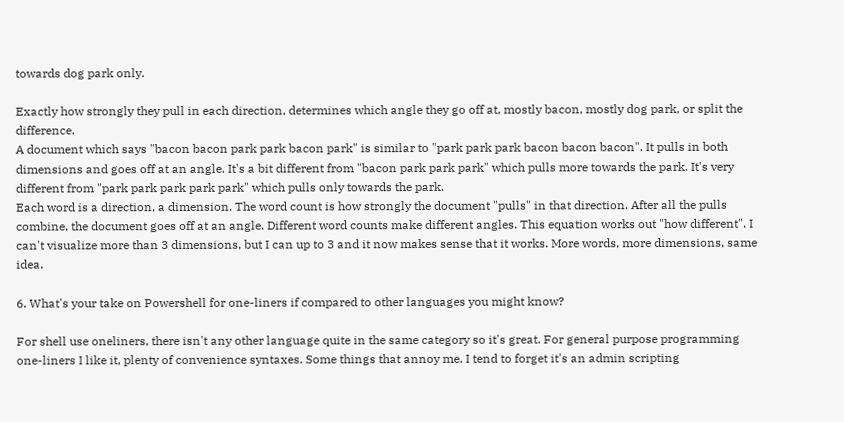towards dog park only.

Exactly how strongly they pull in each direction, determines which angle they go off at, mostly bacon, mostly dog park, or split the difference.
A document which says "bacon bacon park park bacon park" is similar to "park park park bacon bacon bacon". It pulls in both dimensions and goes off at an angle. It's a bit different from "bacon park park park" which pulls more towards the park. It's very different from "park park park park park" which pulls only towards the park.
Each word is a direction, a dimension. The word count is how strongly the document "pulls" in that direction. After all the pulls combine, the document goes off at an angle. Different word counts make different angles. This equation works out "how different". I can't visualize more than 3 dimensions, but I can up to 3 and it now makes sense that it works. More words, more dimensions, same idea.

6. What's your take on Powershell for one-liners if compared to other languages you might know?

For shell use oneliners, there isn't any other language quite in the same category so it's great. For general purpose programming one-liners I like it, plenty of convenience syntaxes. Some things that annoy me. I tend to forget it's an admin scripting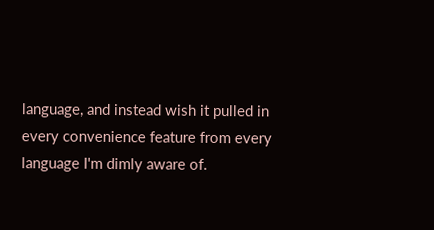language, and instead wish it pulled in every convenience feature from every language I'm dimly aware of.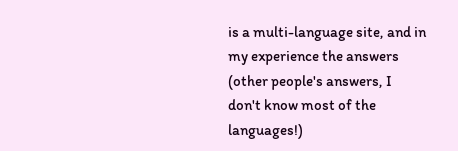is a multi-language site, and in my experience the answers (other people's answers, I don't know most of the languages!)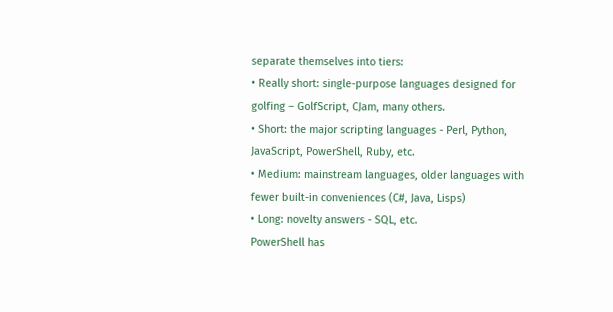separate themselves into tiers:
• Really short: single-purpose languages designed for golfing – GolfScript, CJam, many others.
• Short: the major scripting languages - Perl, Python, JavaScript, PowerShell, Ruby, etc.
• Medium: mainstream languages, older languages with fewer built-in conveniences (C#, Java, Lisps)
• Long: novelty answers - SQL, etc.
PowerShell has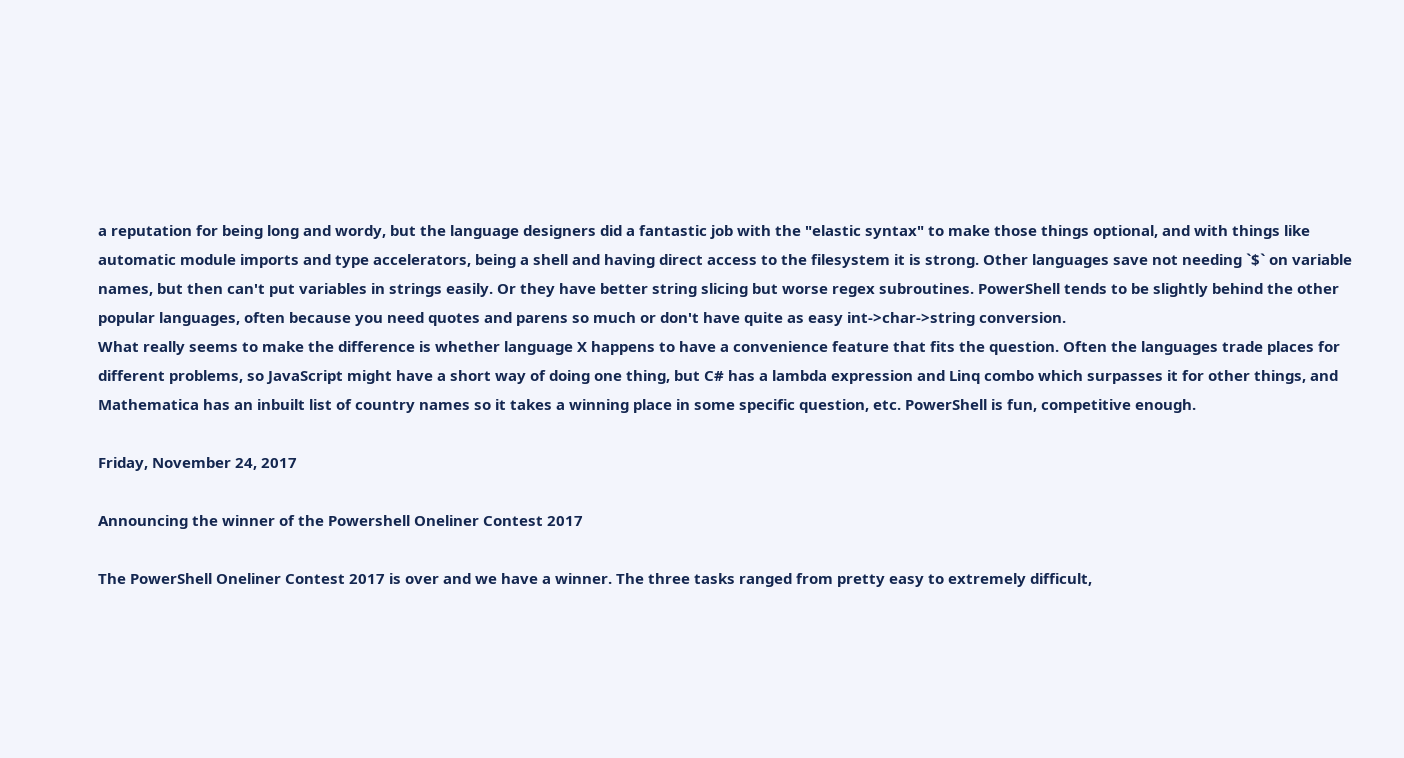a reputation for being long and wordy, but the language designers did a fantastic job with the "elastic syntax" to make those things optional, and with things like automatic module imports and type accelerators, being a shell and having direct access to the filesystem it is strong. Other languages save not needing `$` on variable names, but then can't put variables in strings easily. Or they have better string slicing but worse regex subroutines. PowerShell tends to be slightly behind the other popular languages, often because you need quotes and parens so much or don't have quite as easy int->char->string conversion.
What really seems to make the difference is whether language X happens to have a convenience feature that fits the question. Often the languages trade places for different problems, so JavaScript might have a short way of doing one thing, but C# has a lambda expression and Linq combo which surpasses it for other things, and Mathematica has an inbuilt list of country names so it takes a winning place in some specific question, etc. PowerShell is fun, competitive enough.

Friday, November 24, 2017

Announcing the winner of the Powershell Oneliner Contest 2017

The PowerShell Oneliner Contest 2017 is over and we have a winner. The three tasks ranged from pretty easy to extremely difficult,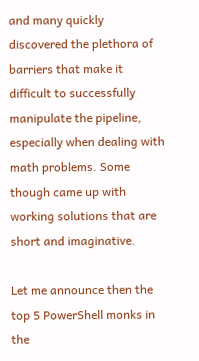and many quickly discovered the plethora of barriers that make it difficult to successfully manipulate the pipeline, especially when dealing with math problems. Some though came up with working solutions that are short and imaginative.

Let me announce then the top 5 PowerShell monks in the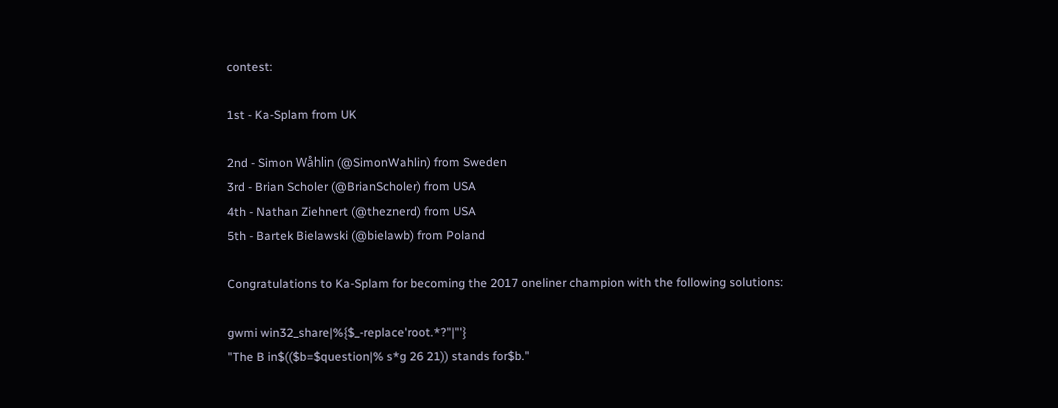contest:

1st - Ka-Splam from UK

2nd - Simon Wåhlin (@SimonWahlin) from Sweden
3rd - Brian Scholer (@BrianScholer) from USA
4th - Nathan Ziehnert (@theznerd) from USA
5th - Bartek Bielawski (@bielawb) from Poland

Congratulations to Ka-Splam for becoming the 2017 oneliner champion with the following solutions:

gwmi win32_share|%{$_-replace'root.*?"|"'}
"The B in$(($b=$question|% s*g 26 21)) stands for$b."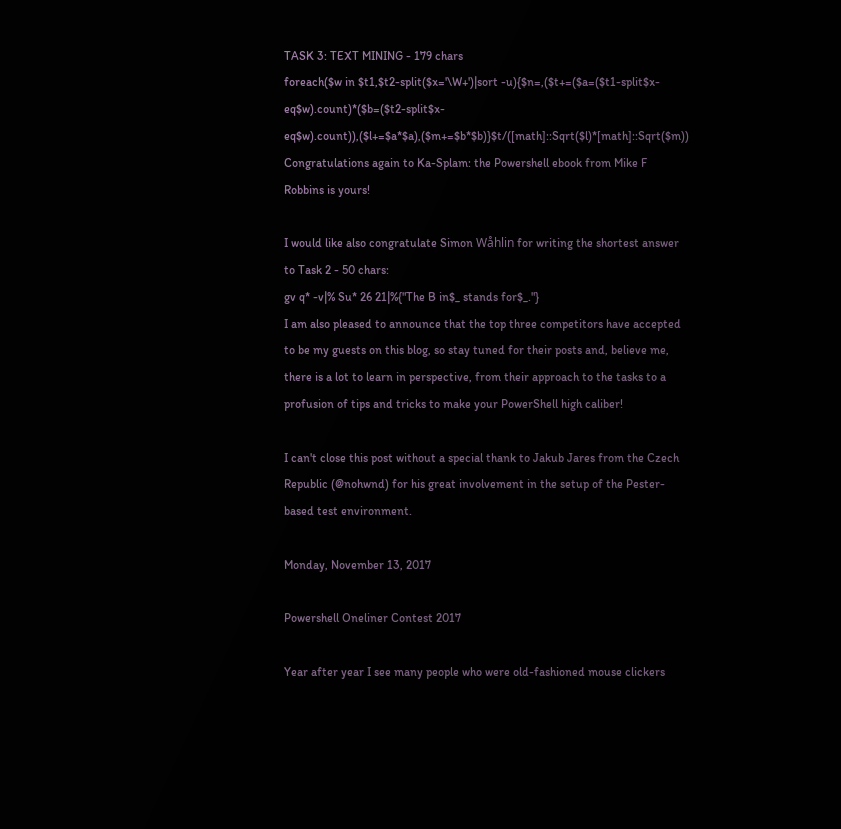TASK 3: TEXT MINING - 179 chars
foreach($w in $t1,$t2-split($x='\W+')|sort -u){$n=,($t+=($a=($t1-split$x-eq$w).count)*($b=($t2-split$x-eq$w).count)),($l+=$a*$a),($m+=$b*$b)}$t/([math]::Sqrt($l)*[math]::Sqrt($m))
Congratulations again to Ka-Splam: the Powershell ebook from Mike F Robbins is yours!

I would like also congratulate Simon Wåhlin for writing the shortest answer to Task 2 - 50 chars:
gv q* -v|% Su* 26 21|%{"The B in$_ stands for$_."}
I am also pleased to announce that the top three competitors have accepted to be my guests on this blog, so stay tuned for their posts and, believe me, there is a lot to learn in perspective, from their approach to the tasks to a profusion of tips and tricks to make your PowerShell high caliber!

I can't close this post without a special thank to Jakub Jares from the Czech Republic (@nohwnd) for his great involvement in the setup of the Pester-based test environment.

Monday, November 13, 2017

Powershell Oneliner Contest 2017

Year after year I see many people who were old-fashioned mouse clickers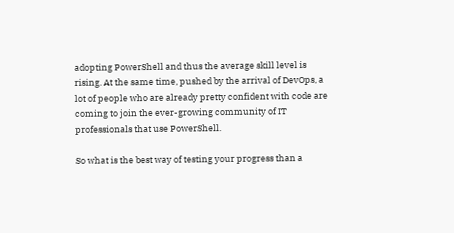adopting PowerShell and thus the average skill level is rising. At the same time, pushed by the arrival of DevOps, a lot of people who are already pretty confident with code are coming to join the ever-growing community of IT professionals that use PowerShell.

So what is the best way of testing your progress than a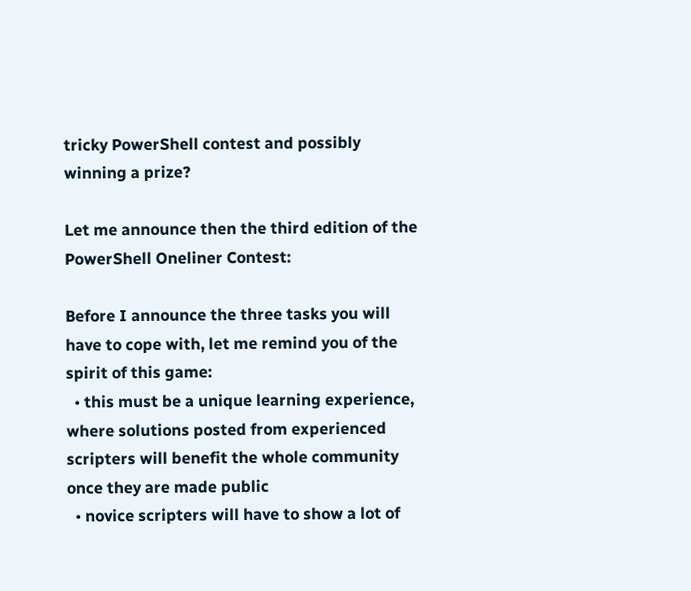tricky PowerShell contest and possibly winning a prize?

Let me announce then the third edition of the PowerShell Oneliner Contest:

Before I announce the three tasks you will have to cope with, let me remind you of the spirit of this game:
  • this must be a unique learning experience, where solutions posted from experienced scripters will benefit the whole community once they are made public
  • novice scripters will have to show a lot of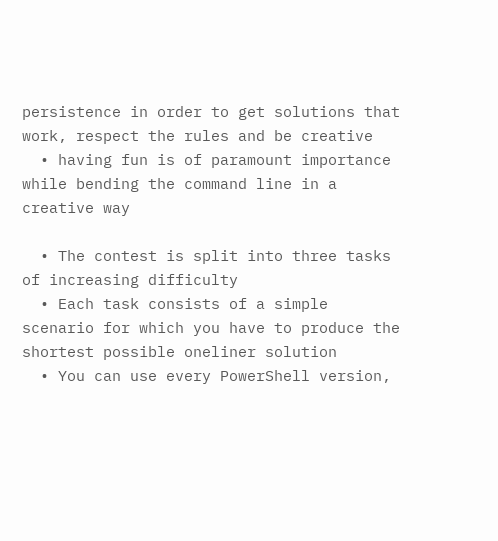persistence in order to get solutions that work, respect the rules and be creative
  • having fun is of paramount importance while bending the command line in a creative way

  • The contest is split into three tasks of increasing difficulty
  • Each task consists of a simple scenario for which you have to produce the shortest possible oneliner solution
  • You can use every PowerShell version,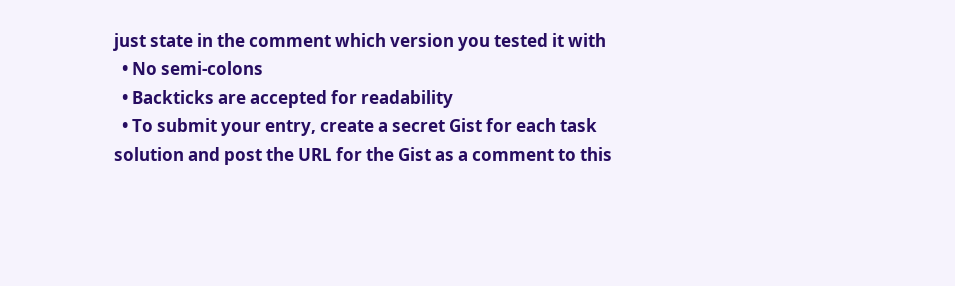just state in the comment which version you tested it with
  • No semi-colons
  • Backticks are accepted for readability
  • To submit your entry, create a secret Gist for each task solution and post the URL for the Gist as a comment to this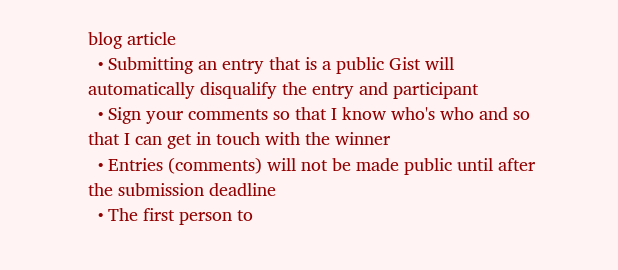blog article
  • Submitting an entry that is a public Gist will automatically disqualify the entry and participant
  • Sign your comments so that I know who's who and so that I can get in touch with the winner
  • Entries (comments) will not be made public until after the submission deadline
  • The first person to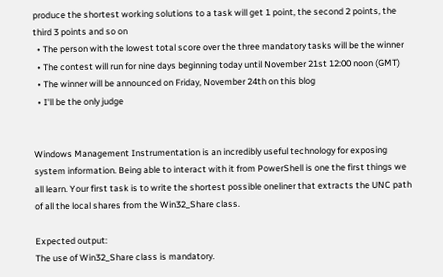produce the shortest working solutions to a task will get 1 point, the second 2 points, the third 3 points and so on
  • The person with the lowest total score over the three mandatory tasks will be the winner
  • The contest will run for nine days beginning today until November 21st 12:00 noon (GMT)
  • The winner will be announced on Friday, November 24th on this blog
  • I'll be the only judge


Windows Management Instrumentation is an incredibly useful technology for exposing system information. Being able to interact with it from PowerShell is one the first things we all learn. Your first task is to write the shortest possible oneliner that extracts the UNC path of all the local shares from the Win32_Share class.

Expected output:
The use of Win32_Share class is mandatory.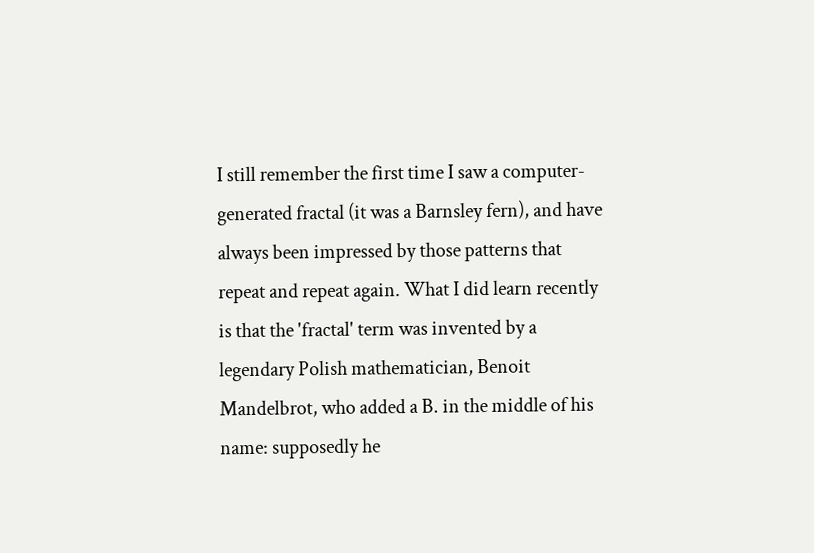I still remember the first time I saw a computer-generated fractal (it was a Barnsley fern), and have always been impressed by those patterns that repeat and repeat again. What I did learn recently is that the 'fractal' term was invented by a legendary Polish mathematician, Benoit Mandelbrot, who added a B. in the middle of his name: supposedly he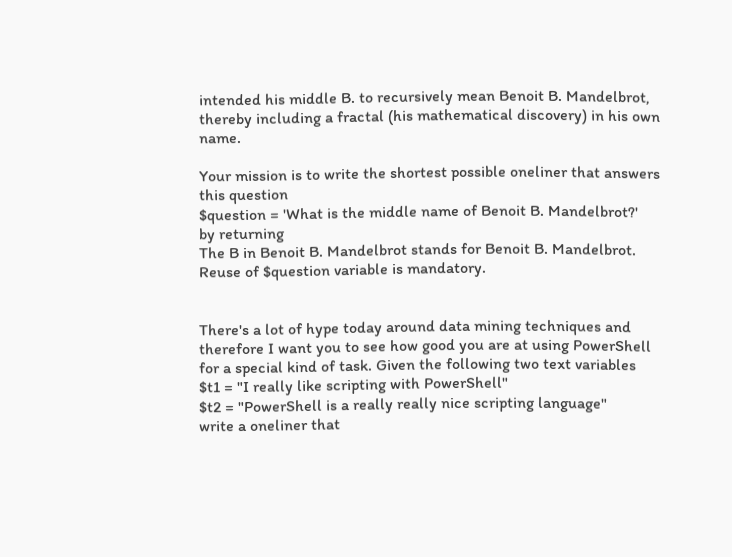intended his middle B. to recursively mean Benoit B. Mandelbrot, thereby including a fractal (his mathematical discovery) in his own name.

Your mission is to write the shortest possible oneliner that answers this question
$question = 'What is the middle name of Benoit B. Mandelbrot?'
by returning
The B in Benoit B. Mandelbrot stands for Benoit B. Mandelbrot.
Reuse of $question variable is mandatory.


There's a lot of hype today around data mining techniques and therefore I want you to see how good you are at using PowerShell for a special kind of task. Given the following two text variables
$t1 = "I really like scripting with PowerShell"
$t2 = "PowerShell is a really really nice scripting language"
write a oneliner that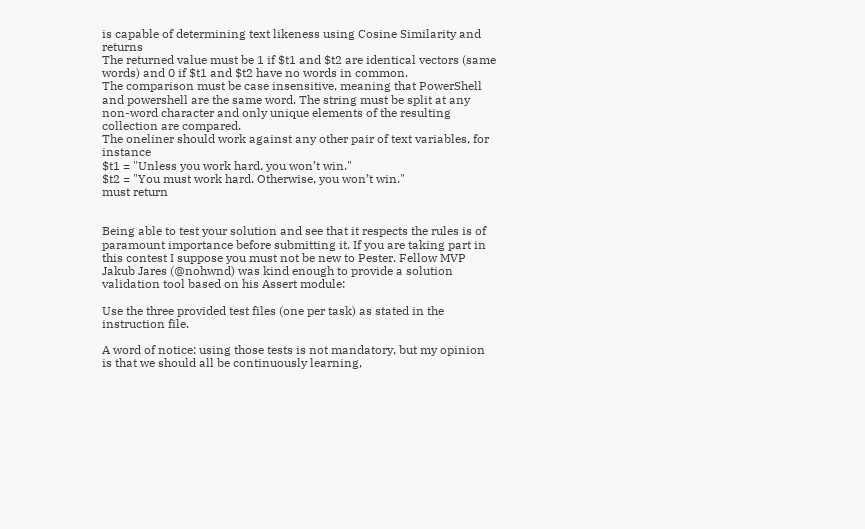is capable of determining text likeness using Cosine Similarity and returns
The returned value must be 1 if $t1 and $t2 are identical vectors (same words) and 0 if $t1 and $t2 have no words in common.
The comparison must be case insensitive, meaning that PowerShell and powershell are the same word. The string must be split at any non-word character and only unique elements of the resulting collection are compared.
The oneliner should work against any other pair of text variables, for instance
$t1 = "Unless you work hard, you won’t win."
$t2 = "You must work hard. Otherwise, you won’t win."
must return


Being able to test your solution and see that it respects the rules is of paramount importance before submitting it. If you are taking part in this contest I suppose you must not be new to Pester. Fellow MVP Jakub Jares (@nohwnd) was kind enough to provide a solution validation tool based on his Assert module:

Use the three provided test files (one per task) as stated in the instruction file.

A word of notice: using those tests is not mandatory, but my opinion is that we should all be continuously learning,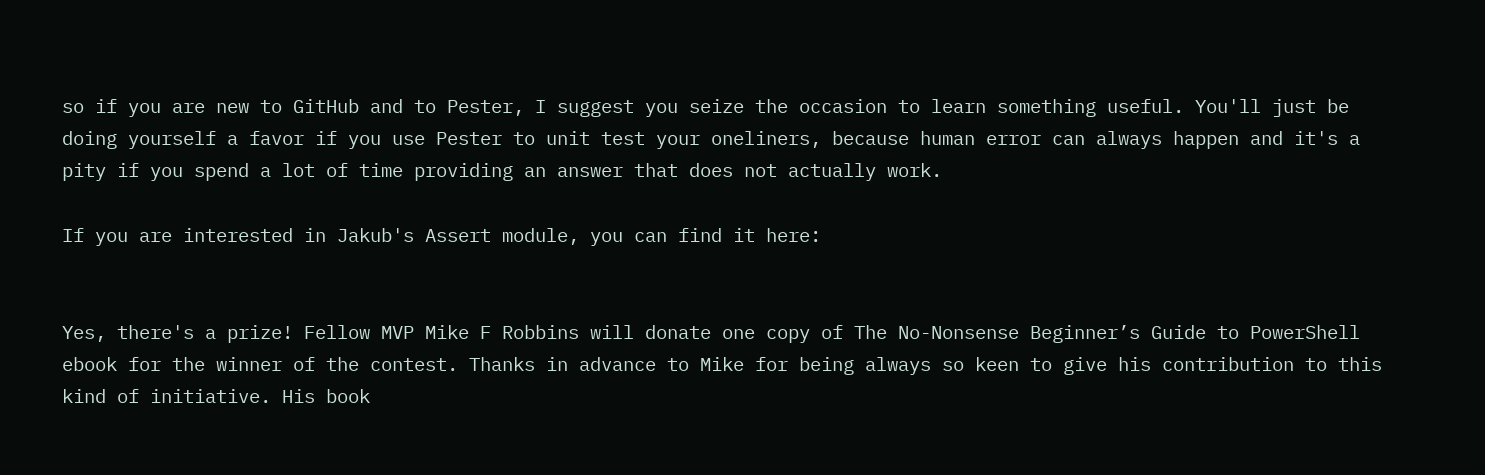so if you are new to GitHub and to Pester, I suggest you seize the occasion to learn something useful. You'll just be doing yourself a favor if you use Pester to unit test your oneliners, because human error can always happen and it's a pity if you spend a lot of time providing an answer that does not actually work.

If you are interested in Jakub's Assert module, you can find it here:


Yes, there's a prize! Fellow MVP Mike F Robbins will donate one copy of The No-Nonsense Beginner’s Guide to PowerShell ebook for the winner of the contest. Thanks in advance to Mike for being always so keen to give his contribution to this kind of initiative. His book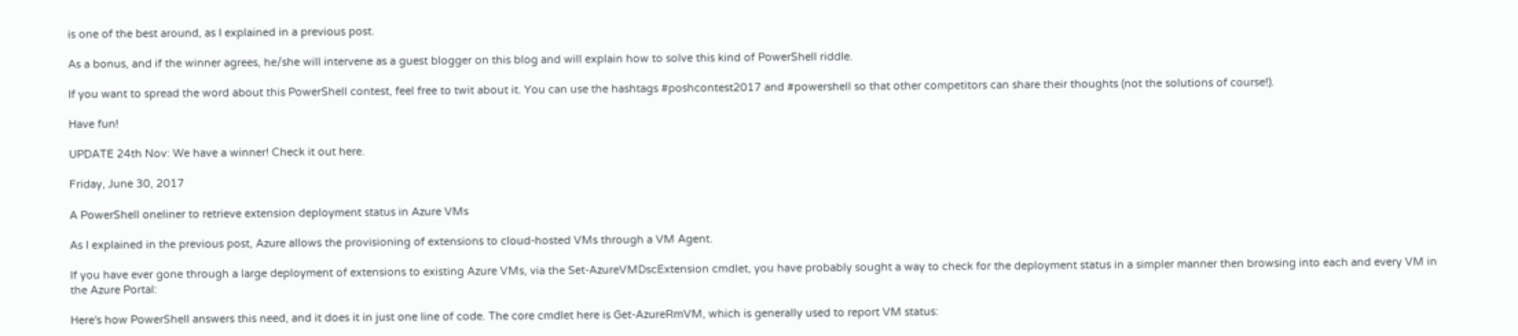is one of the best around, as I explained in a previous post.

As a bonus, and if the winner agrees, he/she will intervene as a guest blogger on this blog and will explain how to solve this kind of PowerShell riddle.

If you want to spread the word about this PowerShell contest, feel free to twit about it. You can use the hashtags #poshcontest2017 and #powershell so that other competitors can share their thoughts (not the solutions of course!).

Have fun!

UPDATE 24th Nov: We have a winner! Check it out here.

Friday, June 30, 2017

A PowerShell oneliner to retrieve extension deployment status in Azure VMs

As I explained in the previous post, Azure allows the provisioning of extensions to cloud-hosted VMs through a VM Agent.

If you have ever gone through a large deployment of extensions to existing Azure VMs, via the Set-AzureVMDscExtension cmdlet, you have probably sought a way to check for the deployment status in a simpler manner then browsing into each and every VM in the Azure Portal:

Here's how PowerShell answers this need, and it does it in just one line of code. The core cmdlet here is Get-AzureRmVM, which is generally used to report VM status: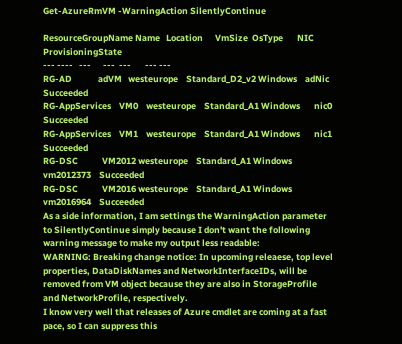Get-AzureRmVM -WarningAction SilentlyContinue

ResourceGroupName Name   Location      VmSize  OsType       NIC ProvisioningState
--- ----   ---      ---  ---       --- ---
RG-AD             adVM   westeurope    Standard_D2_v2 Windows    adNic        Succeeded
RG-AppServices    VM0    westeurope    Standard_A1 Windows       nic0         Succeeded
RG-AppServices    VM1    westeurope    Standard_A1 Windows       nic1         Succeeded
RG-DSC            VM2012 westeurope    Standard_A1 Windows       vm2012373    Succeeded
RG-DSC            VM2016 westeurope    Standard_A1 Windows       vm2016964    Succeeded
As a side information, I am settings the WarningAction parameter to SilentlyContinue simply because I don't want the following warning message to make my output less readable:
WARNING: Breaking change notice: In upcoming releaese, top level properties, DataDiskNames and NetworkInterfaceIDs, will be removed from VM object because they are also in StorageProfile and NetworkProfile, respectively.
I know very well that releases of Azure cmdlet are coming at a fast pace, so I can suppress this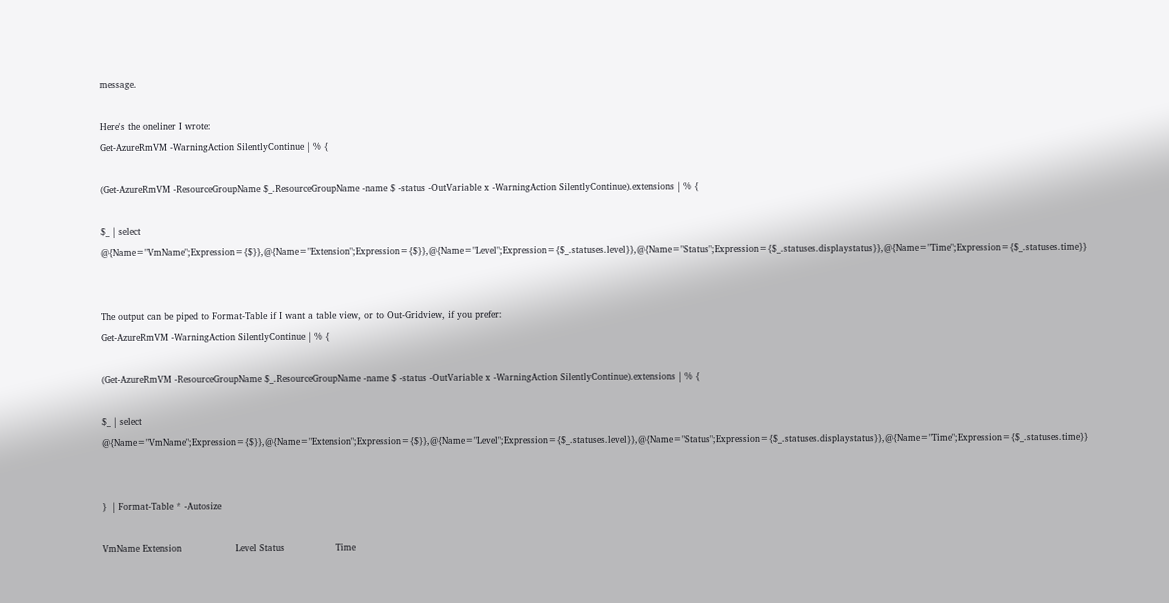message.

Here's the oneliner I wrote:
Get-AzureRmVM -WarningAction SilentlyContinue | % {

(Get-AzureRmVM -ResourceGroupName $_.ResourceGroupName -name $ -status -OutVariable x -WarningAction SilentlyContinue).extensions | % {

$_ | select @{Name="VmName";Expression={$}},@{Name="Extension";Expression={$}},@{Name="Level";Expression={$_.statuses.level}},@{Name="Status";Expression={$_.statuses.displaystatus}},@{Name="Time";Expression={$_.statuses.time}}


The output can be piped to Format-Table if I want a table view, or to Out-Gridview, if you prefer:
Get-AzureRmVM -WarningAction SilentlyContinue | % {

(Get-AzureRmVM -ResourceGroupName $_.ResourceGroupName -name $ -status -OutVariable x -WarningAction SilentlyContinue).extensions | % {

$_ | select @{Name="VmName";Expression={$}},@{Name="Extension";Expression={$}},@{Name="Level";Expression={$_.statuses.level}},@{Name="Status";Expression={$_.statuses.displaystatus}},@{Name="Time";Expression={$_.statuses.time}}


}  | Format-Table * -Autosize

VmName Extension                  Level Status                 Time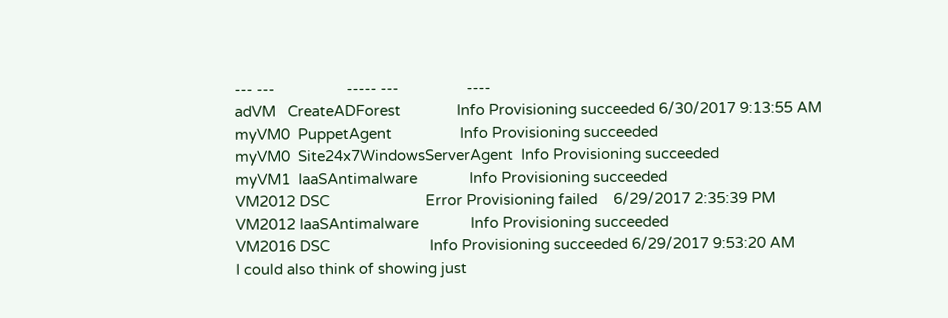--- ---                  ----- ---                 ----
adVM   CreateADForest              Info Provisioning succeeded 6/30/2017 9:13:55 AM
myVM0  PuppetAgent                 Info Provisioning succeeded
myVM0  Site24x7WindowsServerAgent  Info Provisioning succeeded
myVM1  IaaSAntimalware             Info Provisioning succeeded
VM2012 DSC                        Error Provisioning failed    6/29/2017 2:35:39 PM
VM2012 IaaSAntimalware             Info Provisioning succeeded
VM2016 DSC                         Info Provisioning succeeded 6/29/2017 9:53:20 AM
I could also think of showing just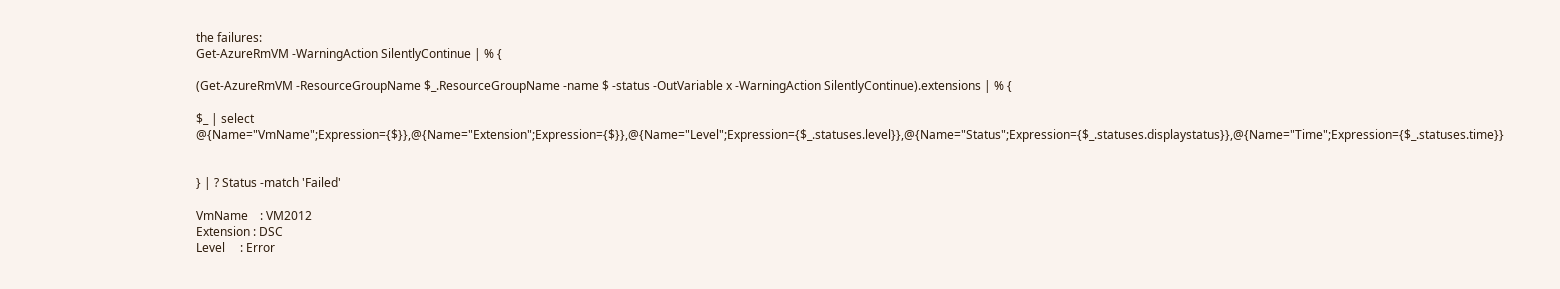the failures:
Get-AzureRmVM -WarningAction SilentlyContinue | % {

(Get-AzureRmVM -ResourceGroupName $_.ResourceGroupName -name $ -status -OutVariable x -WarningAction SilentlyContinue).extensions | % {

$_ | select @{Name="VmName";Expression={$}},@{Name="Extension";Expression={$}},@{Name="Level";Expression={$_.statuses.level}},@{Name="Status";Expression={$_.statuses.displaystatus}},@{Name="Time";Expression={$_.statuses.time}}


} | ? Status -match 'Failed'

VmName    : VM2012
Extension : DSC
Level     : Error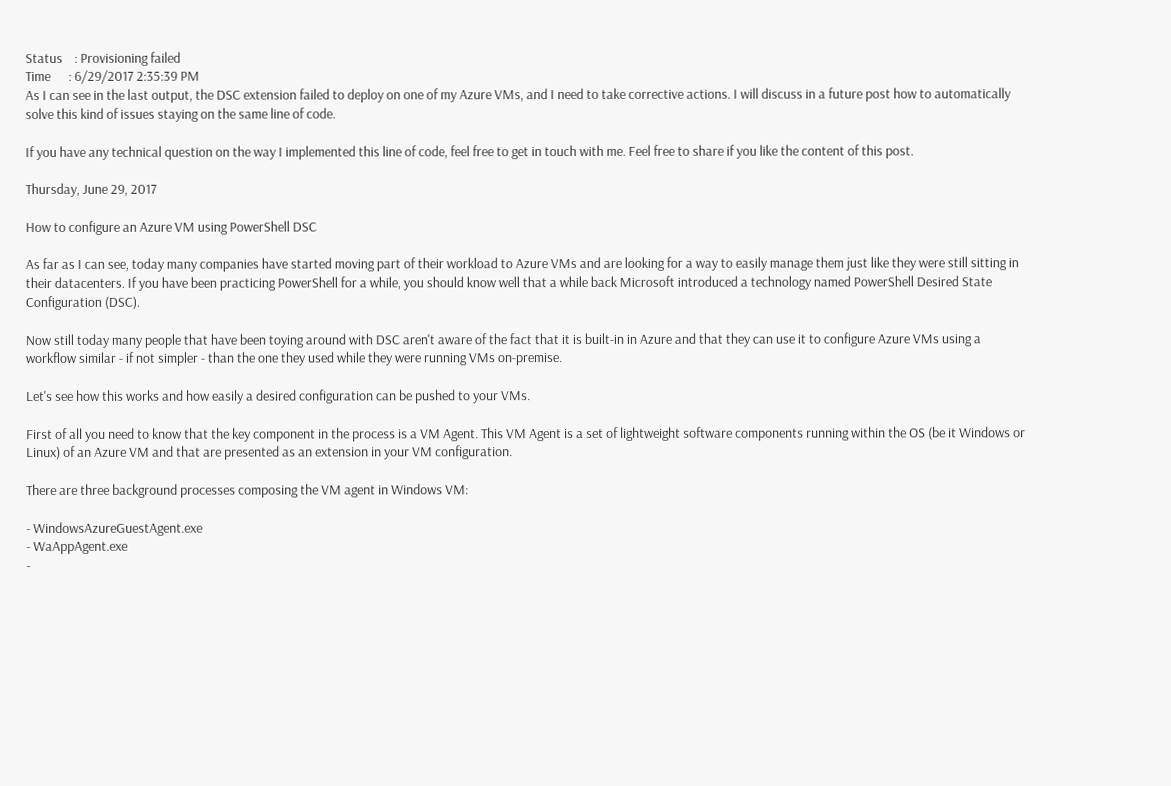Status    : Provisioning failed
Time      : 6/29/2017 2:35:39 PM
As I can see in the last output, the DSC extension failed to deploy on one of my Azure VMs, and I need to take corrective actions. I will discuss in a future post how to automatically solve this kind of issues staying on the same line of code.

If you have any technical question on the way I implemented this line of code, feel free to get in touch with me. Feel free to share if you like the content of this post.

Thursday, June 29, 2017

How to configure an Azure VM using PowerShell DSC

As far as I can see, today many companies have started moving part of their workload to Azure VMs and are looking for a way to easily manage them just like they were still sitting in their datacenters. If you have been practicing PowerShell for a while, you should know well that a while back Microsoft introduced a technology named PowerShell Desired State Configuration (DSC).

Now still today many people that have been toying around with DSC aren't aware of the fact that it is built-in in Azure and that they can use it to configure Azure VMs using a workflow similar - if not simpler - than the one they used while they were running VMs on-premise.

Let's see how this works and how easily a desired configuration can be pushed to your VMs.

First of all you need to know that the key component in the process is a VM Agent. This VM Agent is a set of lightweight software components running within the OS (be it Windows or Linux) of an Azure VM and that are presented as an extension in your VM configuration.

There are three background processes composing the VM agent in Windows VM:

- WindowsAzureGuestAgent.exe
- WaAppAgent.exe
-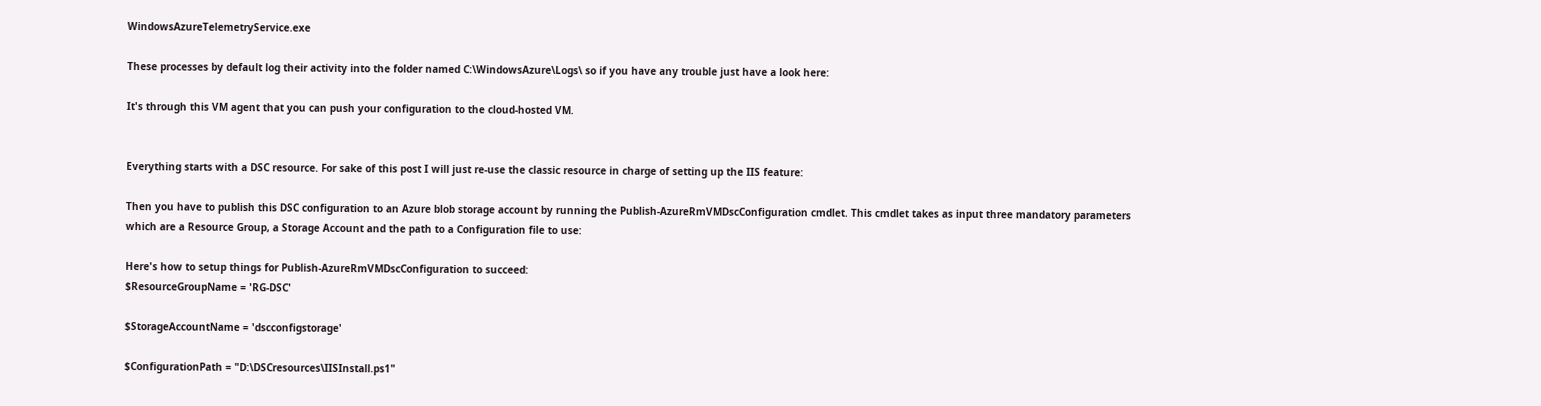WindowsAzureTelemetryService.exe

These processes by default log their activity into the folder named C:\WindowsAzure\Logs\ so if you have any trouble just have a look here:

It's through this VM agent that you can push your configuration to the cloud-hosted VM.


Everything starts with a DSC resource. For sake of this post I will just re-use the classic resource in charge of setting up the IIS feature:

Then you have to publish this DSC configuration to an Azure blob storage account by running the Publish-AzureRmVMDscConfiguration cmdlet. This cmdlet takes as input three mandatory parameters which are a Resource Group, a Storage Account and the path to a Configuration file to use:

Here's how to setup things for Publish-AzureRmVMDscConfiguration to succeed:
$ResourceGroupName = 'RG-DSC'

$StorageAccountName = 'dscconfigstorage'

$ConfigurationPath = "D:\DSCresources\IISInstall.ps1"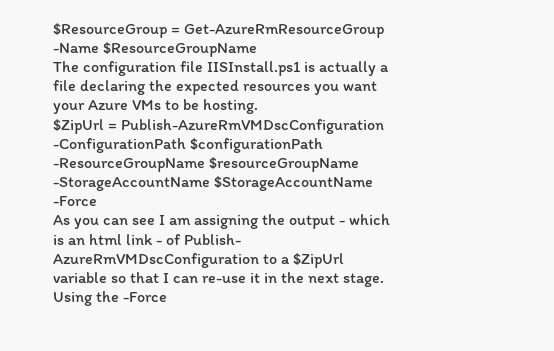$ResourceGroup = Get-AzureRmResourceGroup -Name $ResourceGroupName
The configuration file IISInstall.ps1 is actually a file declaring the expected resources you want your Azure VMs to be hosting.
$ZipUrl = Publish-AzureRmVMDscConfiguration -ConfigurationPath $configurationPath -ResourceGroupName $resourceGroupName -StorageAccountName $StorageAccountName -Force
As you can see I am assigning the output - which is an html link - of Publish-AzureRmVMDscConfiguration to a $ZipUrl variable so that I can re-use it in the next stage. Using the -Force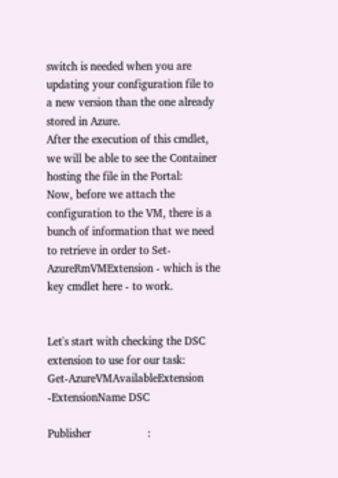switch is needed when you are updating your configuration file to a new version than the one already stored in Azure.
After the execution of this cmdlet, we will be able to see the Container hosting the file in the Portal:
Now, before we attach the configuration to the VM, there is a bunch of information that we need to retrieve in order to Set-AzureRmVMExtension - which is the key cmdlet here - to work.


Let's start with checking the DSC extension to use for our task:
Get-AzureVMAvailableExtension -ExtensionName DSC

Publisher                   :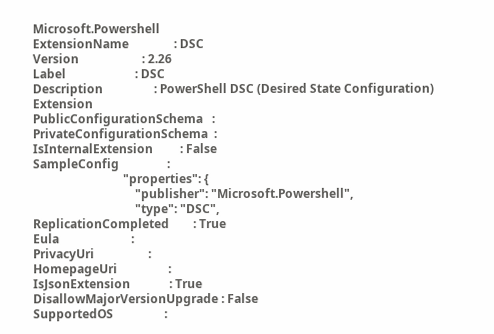Microsoft.Powershell
ExtensionName               : DSC
Version                     : 2.26
Label                       : DSC
Description                 : PowerShell DSC (Desired State Configuration) Extension
PublicConfigurationSchema   :
PrivateConfigurationSchema  :
IsInternalExtension         : False
SampleConfig                :
                              "properties": {
                                  "publisher": "Microsoft.Powershell",
                                  "type": "DSC",
ReplicationCompleted        : True
Eula                        :
PrivacyUri                  :
HomepageUri                 :
IsJsonExtension             : True
DisallowMajorVersionUpgrade : False
SupportedOS                 :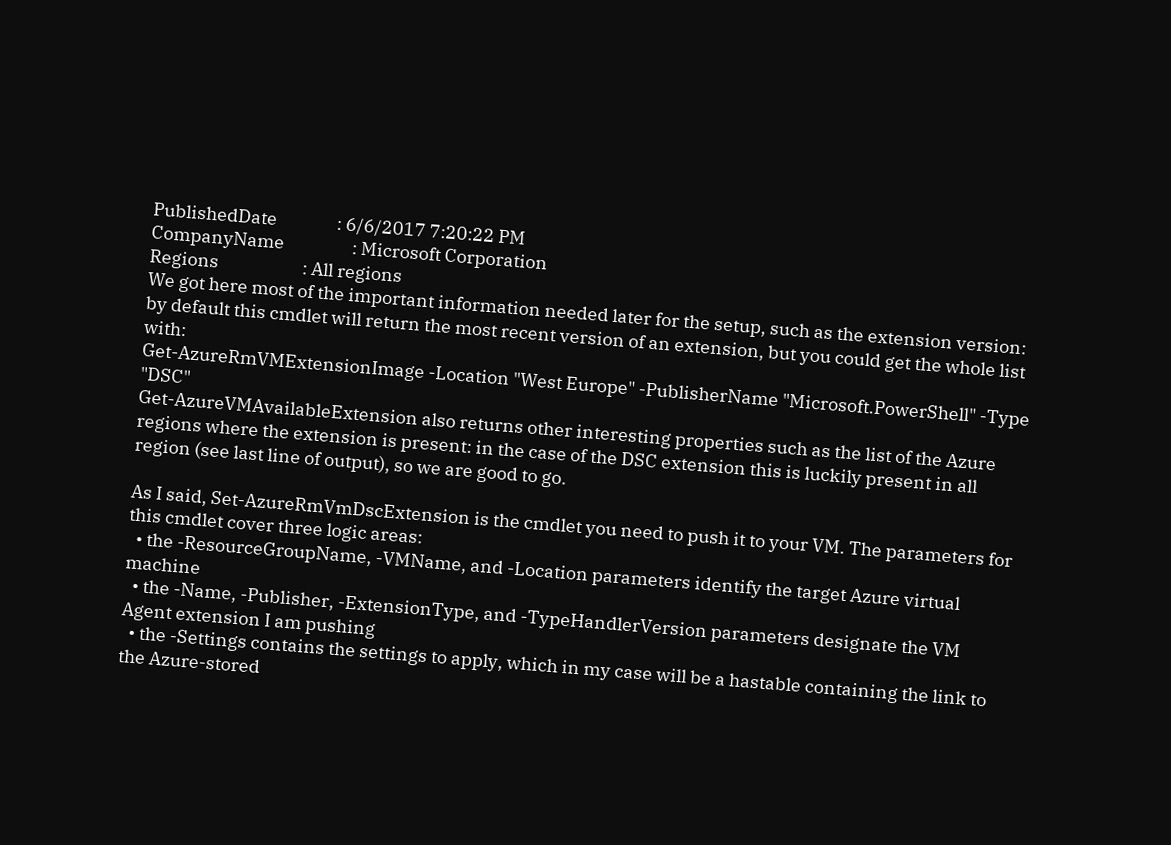PublishedDate               : 6/6/2017 7:20:22 PM
CompanyName                 : Microsoft Corporation
Regions                     : All regions
We got here most of the important information needed later for the setup, such as the extension version: by default this cmdlet will return the most recent version of an extension, but you could get the whole list with:
Get-AzureRmVMExtensionImage -Location "West Europe" -PublisherName "Microsoft.PowerShell" -Type "DSC"
Get-AzureVMAvailableExtension also returns other interesting properties such as the list of the Azure regions where the extension is present: in the case of the DSC extension this is luckily present in all region (see last line of output), so we are good to go.

As I said, Set-AzureRmVmDscExtension is the cmdlet you need to push it to your VM. The parameters for this cmdlet cover three logic areas:
  • the -ResourceGroupName, -VMName, and -Location parameters identify the target Azure virtual machine
  • the -Name, -Publisher, -ExtensionType, and -TypeHandlerVersion parameters designate the VM Agent extension I am pushing
  • the -Settings contains the settings to apply, which in my case will be a hastable containing the link to the Azure-stored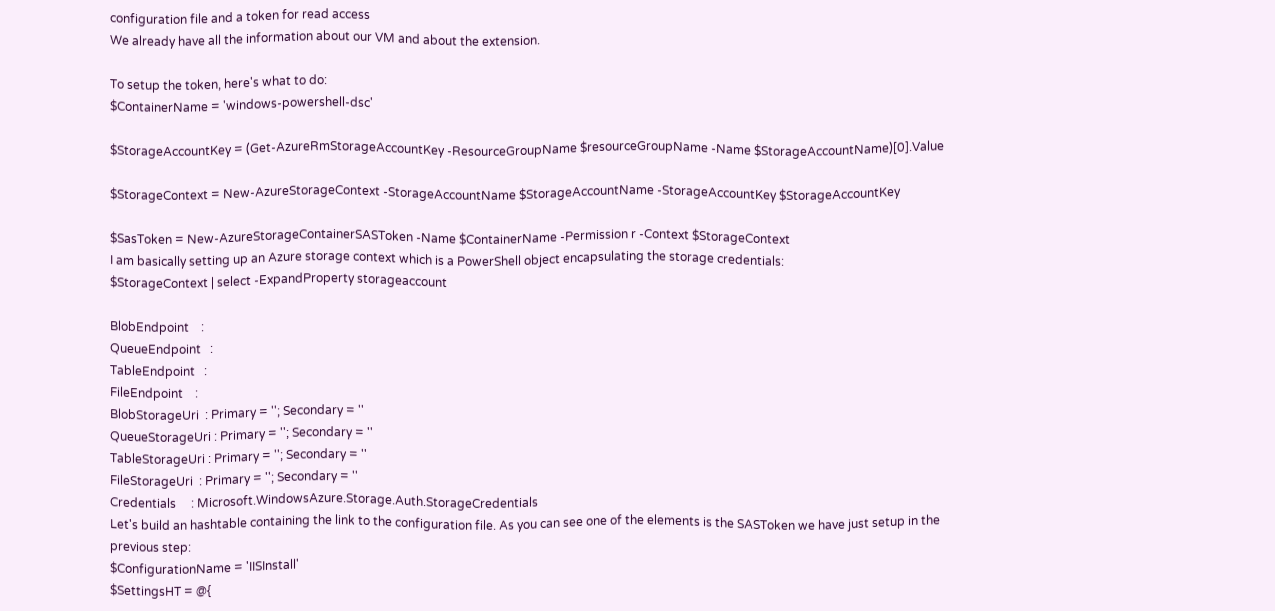configuration file and a token for read access
We already have all the information about our VM and about the extension.

To setup the token, here's what to do:
$ContainerName = 'windows-powershell-dsc'

$StorageAccountKey = (Get-AzureRmStorageAccountKey -ResourceGroupName $resourceGroupName -Name $StorageAccountName)[0].Value

$StorageContext = New-AzureStorageContext -StorageAccountName $StorageAccountName -StorageAccountKey $StorageAccountKey

$SasToken = New-AzureStorageContainerSASToken -Name $ContainerName -Permission r -Context $StorageContext
I am basically setting up an Azure storage context which is a PowerShell object encapsulating the storage credentials:
$StorageContext | select -ExpandProperty storageaccount

BlobEndpoint    :
QueueEndpoint   :
TableEndpoint   :
FileEndpoint    :
BlobStorageUri  : Primary = ''; Secondary = ''
QueueStorageUri : Primary = ''; Secondary = ''
TableStorageUri : Primary = ''; Secondary = ''
FileStorageUri  : Primary = ''; Secondary = ''
Credentials     : Microsoft.WindowsAzure.Storage.Auth.StorageCredentials
Let's build an hashtable containing the link to the configuration file. As you can see one of the elements is the SASToken we have just setup in the previous step:
$ConfigurationName = 'IISInstall'
$SettingsHT = @{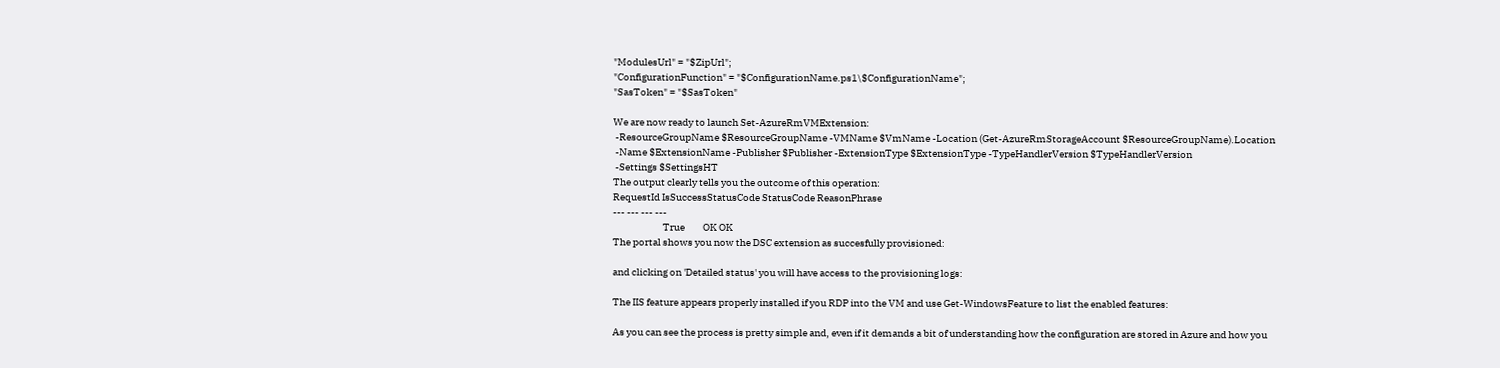"ModulesUrl" = "$ZipUrl";
"ConfigurationFunction" = "$ConfigurationName.ps1\$ConfigurationName";
"SasToken" = "$SasToken"

We are now ready to launch Set-AzureRmVMExtension:
 -ResourceGroupName $ResourceGroupName -VMName $VmName -Location (Get-AzureRmStorageAccount $ResourceGroupName).Location
 -Name $ExtensionName -Publisher $Publisher -ExtensionType $ExtensionType -TypeHandlerVersion $TypeHandlerVersion
 -Settings $SettingsHT
The output clearly tells you the outcome of this operation:
RequestId IsSuccessStatusCode StatusCode ReasonPhrase
--- --- --- ---
                         True         OK OK
The portal shows you now the DSC extension as succesfully provisioned:

and clicking on 'Detailed status' you will have access to the provisioning logs:

The IIS feature appears properly installed if you RDP into the VM and use Get-WindowsFeature to list the enabled features:

As you can see the process is pretty simple and, even if it demands a bit of understanding how the configuration are stored in Azure and how you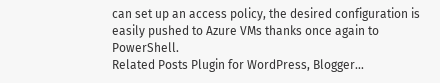can set up an access policy, the desired configuration is easily pushed to Azure VMs thanks once again to PowerShell.
Related Posts Plugin for WordPress, Blogger...